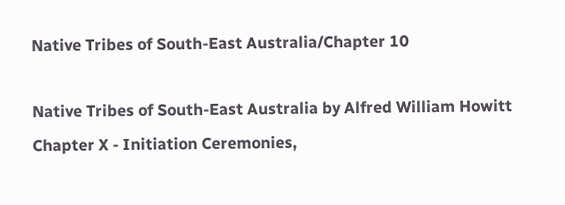Native Tribes of South-East Australia/Chapter 10

Native Tribes of South-East Australia by Alfred William Howitt
Chapter X - Initiation Ceremonies,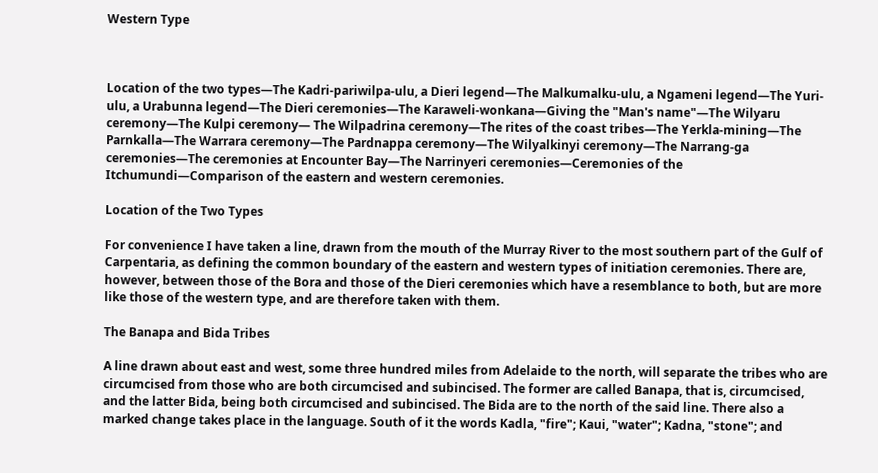Western Type



Location of the two types—The Kadri-pariwilpa-ulu, a Dieri legend—The Malkumalku-ulu, a Ngameni legend—The Yuri-ulu, a Urabunna legend—The Dieri ceremonies—The Karaweli-wonkana—Giving the "Man's name"—The Wilyaru ceremony—The Kulpi ceremony— The Wilpadrina ceremony—The rites of the coast tribes—The Yerkla-mining—The Parnkalla—The Warrara ceremony—The Pardnappa ceremony—The Wilyalkinyi ceremony—The Narrang-ga ceremonies—The ceremonies at Encounter Bay—The Narrinyeri ceremonies—Ceremonies of the Itchumundi—Comparison of the eastern and western ceremonies.

Location of the Two Types

For convenience I have taken a line, drawn from the mouth of the Murray River to the most southern part of the Gulf of Carpentaria, as defining the common boundary of the eastern and western types of initiation ceremonies. There are, however, between those of the Bora and those of the Dieri ceremonies which have a resemblance to both, but are more like those of the western type, and are therefore taken with them.

The Banapa and Bida Tribes

A line drawn about east and west, some three hundred miles from Adelaide to the north, will separate the tribes who are circumcised from those who are both circumcised and subincised. The former are called Banapa, that is, circumcised, and the latter Bida, being both circumcised and subincised. The Bida are to the north of the said line. There also a marked change takes place in the language. South of it the words Kadla, "fire"; Kaui, "water"; Kadna, "stone"; and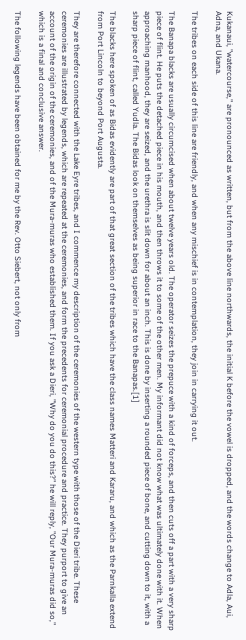Kukanaui, "watercourse," are pronounced as written, but from the above line northwards, the initial K before the vowel is dropped, and the words change to Adla, Aui, Adna, and Ukana.

The tribes on each side of this line are friendly, and when any mischief is in contemplation, they join in carrying it out.

The Banapa blacks are usually circumcised when about twelve years old. The operator seizes the prepuce with a kind of forceps, and then cuts off a part with a very sharp piece of flint. He puts the detached piece in his mouth, and then throws it to some of the other men. My informant did not know what was ultimately done with it. When approaching manhood, they are seized, and the urethra is slit down for about an inch. This is done by inserting a rounded piece of bone, and cutting down to it, with a sharp piece of flint, called Yudla. The Bidas look on themselves as being superior in race to the Banapas.[1]

The blacks here spoken of as Bidas evidently are part of that great section of the tribes which have the class names Matteri and Kararu, and which as the Parnkalla extend from Port Lincoln to beyond Port Augusta.

They are therefore connected with the Lake Eyre tribes, and I commence my description of the ceremonies of the western type with those of the Dieri tribe. These ceremonies are illustrated by legends, which are repeated at the ceremonies, and form the precedents for ceremonial procedure and practice. They purport to give an account of the origin of the ceremonies, and of the Mura-muras who established them. If you ask a Dieri, "Why do you do this?" he will reply, "Our Mura-muras did so," which is a final and conclusive answer.

The following legends have been obtained for me by the Rev. Otto Siebert, not only from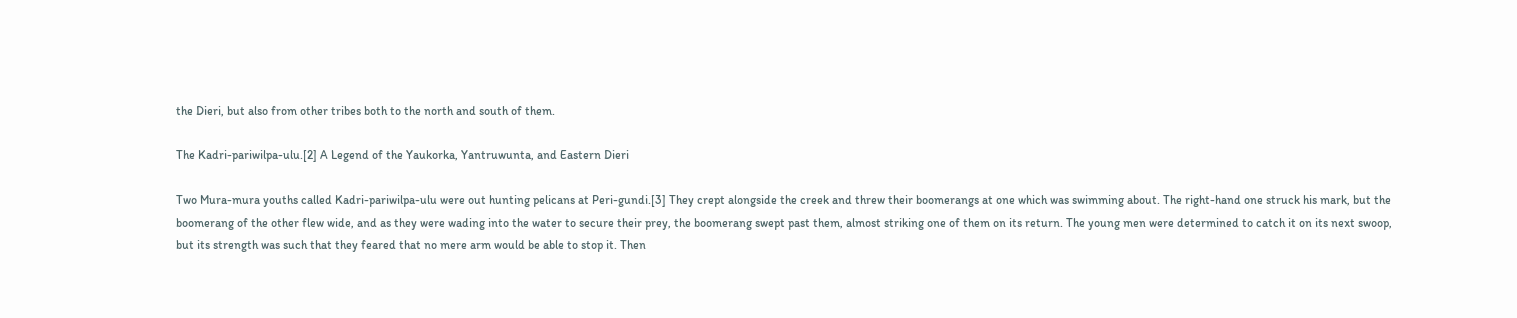the Dieri, but also from other tribes both to the north and south of them.

The Kadri-pariwilpa-ulu.[2] A Legend of the Yaukorka, Yantruwunta, and Eastern Dieri

Two Mura-mura youths called Kadri-pariwilpa-ulu were out hunting pelicans at Peri-gundi.[3] They crept alongside the creek and threw their boomerangs at one which was swimming about. The right-hand one struck his mark, but the boomerang of the other flew wide, and as they were wading into the water to secure their prey, the boomerang swept past them, almost striking one of them on its return. The young men were determined to catch it on its next swoop, but its strength was such that they feared that no mere arm would be able to stop it. Then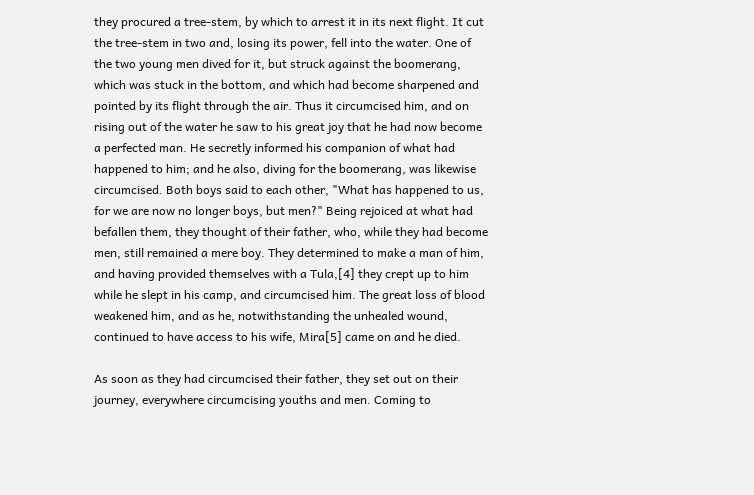they procured a tree-stem, by which to arrest it in its next flight. It cut the tree-stem in two and, losing its power, fell into the water. One of the two young men dived for it, but struck against the boomerang, which was stuck in the bottom, and which had become sharpened and pointed by its flight through the air. Thus it circumcised him, and on rising out of the water he saw to his great joy that he had now become a perfected man. He secretly informed his companion of what had happened to him; and he also, diving for the boomerang, was likewise circumcised. Both boys said to each other, "What has happened to us, for we are now no longer boys, but men?" Being rejoiced at what had befallen them, they thought of their father, who, while they had become men, still remained a mere boy. They determined to make a man of him, and having provided themselves with a Tula,[4] they crept up to him while he slept in his camp, and circumcised him. The great loss of blood weakened him, and as he, notwithstanding the unhealed wound, continued to have access to his wife, Mira[5] came on and he died.

As soon as they had circumcised their father, they set out on their journey, everywhere circumcising youths and men. Coming to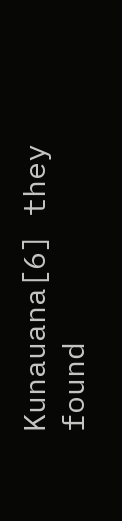Kunauana[6] they found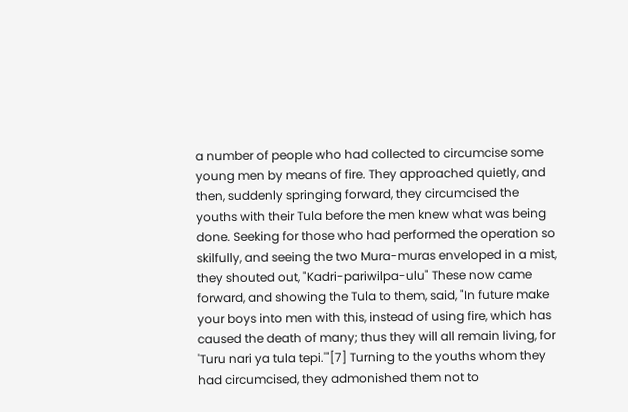a number of people who had collected to circumcise some young men by means of fire. They approached quietly, and then, suddenly springing forward, they circumcised the youths with their Tula before the men knew what was being done. Seeking for those who had performed the operation so skilfully, and seeing the two Mura-muras enveloped in a mist, they shouted out, "Kadri-pariwilpa-ulu" These now came forward, and showing the Tula to them, said, "In future make your boys into men with this, instead of using fire, which has caused the death of many; thus they will all remain living, for 'Turu nari ya tula tepi.'"[7] Turning to the youths whom they had circumcised, they admonished them not to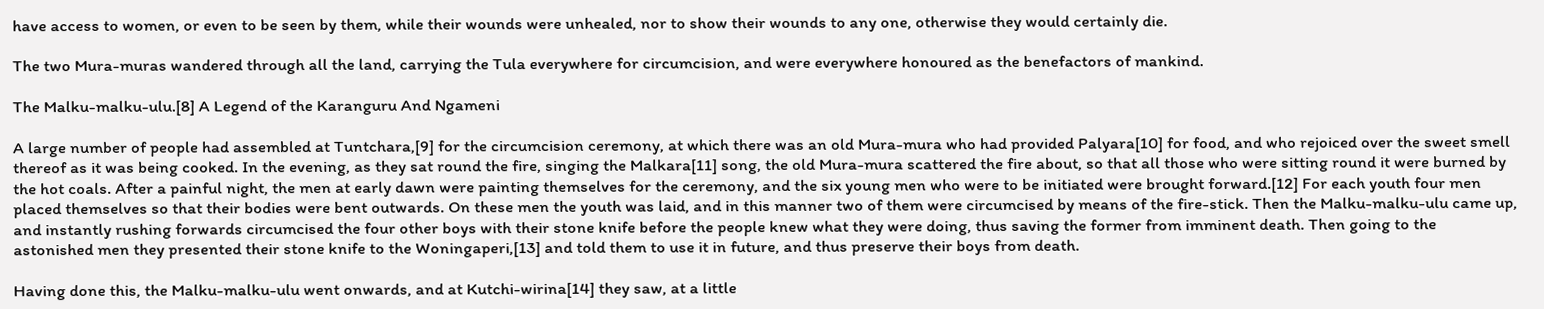have access to women, or even to be seen by them, while their wounds were unhealed, nor to show their wounds to any one, otherwise they would certainly die.

The two Mura-muras wandered through all the land, carrying the Tula everywhere for circumcision, and were everywhere honoured as the benefactors of mankind.

The Malku-malku-ulu.[8] A Legend of the Karanguru And Ngameni

A large number of people had assembled at Tuntchara,[9] for the circumcision ceremony, at which there was an old Mura-mura who had provided Palyara[10] for food, and who rejoiced over the sweet smell thereof as it was being cooked. In the evening, as they sat round the fire, singing the Malkara[11] song, the old Mura-mura scattered the fire about, so that all those who were sitting round it were burned by the hot coals. After a painful night, the men at early dawn were painting themselves for the ceremony, and the six young men who were to be initiated were brought forward.[12] For each youth four men placed themselves so that their bodies were bent outwards. On these men the youth was laid, and in this manner two of them were circumcised by means of the fire-stick. Then the Malku-malku-ulu came up, and instantly rushing forwards circumcised the four other boys with their stone knife before the people knew what they were doing, thus saving the former from imminent death. Then going to the astonished men they presented their stone knife to the Woningaperi,[13] and told them to use it in future, and thus preserve their boys from death.

Having done this, the Malku-malku-ulu went onwards, and at Kutchi-wirina[14] they saw, at a little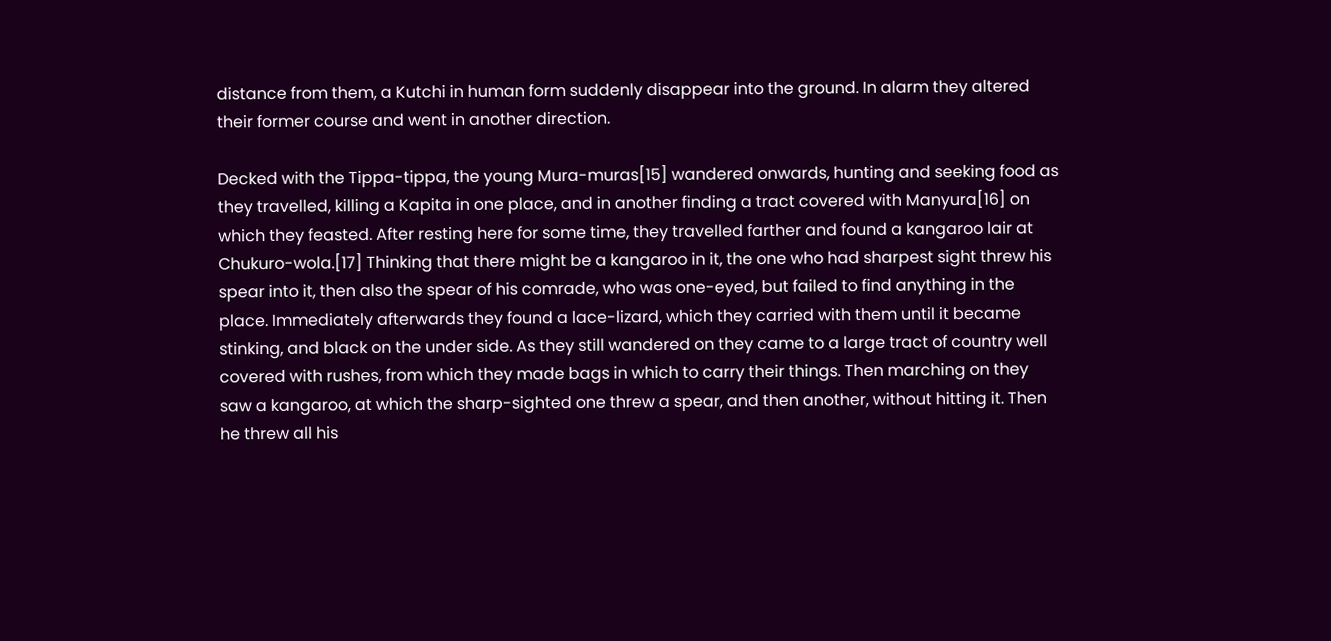distance from them, a Kutchi in human form suddenly disappear into the ground. In alarm they altered their former course and went in another direction.

Decked with the Tippa-tippa, the young Mura-muras[15] wandered onwards, hunting and seeking food as they travelled, killing a Kapita in one place, and in another finding a tract covered with Manyura[16] on which they feasted. After resting here for some time, they travelled farther and found a kangaroo lair at Chukuro-wola.[17] Thinking that there might be a kangaroo in it, the one who had sharpest sight threw his spear into it, then also the spear of his comrade, who was one-eyed, but failed to find anything in the place. Immediately afterwards they found a lace-lizard, which they carried with them until it became stinking, and black on the under side. As they still wandered on they came to a large tract of country well covered with rushes, from which they made bags in which to carry their things. Then marching on they saw a kangaroo, at which the sharp-sighted one threw a spear, and then another, without hitting it. Then he threw all his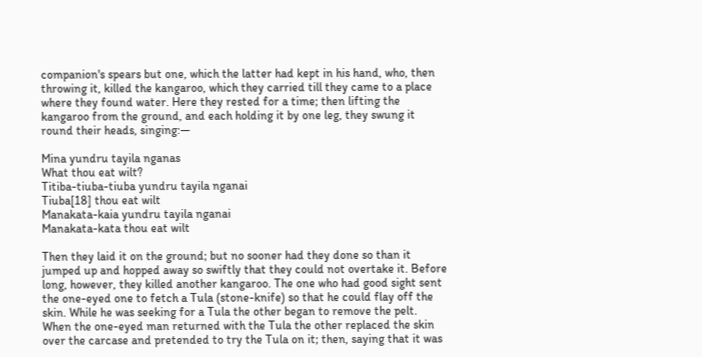companion's spears but one, which the latter had kept in his hand, who, then throwing it, killed the kangaroo, which they carried till they came to a place where they found water. Here they rested for a time; then lifting the kangaroo from the ground, and each holding it by one leg, they swung it round their heads, singing:—

Mina yundru tayila nganas
What thou eat wilt?
Titiba-tiuba-tiuba yundru tayila nganai
Tiuba[18] thou eat wilt
Manakata-kaia yundru tayila nganai
Manakata-kata thou eat wilt

Then they laid it on the ground; but no sooner had they done so than it jumped up and hopped away so swiftly that they could not overtake it. Before long, however, they killed another kangaroo. The one who had good sight sent the one-eyed one to fetch a Tula (stone-knife) so that he could flay off the skin. While he was seeking for a Tula the other began to remove the pelt. When the one-eyed man returned with the Tula the other replaced the skin over the carcase and pretended to try the Tula on it; then, saying that it was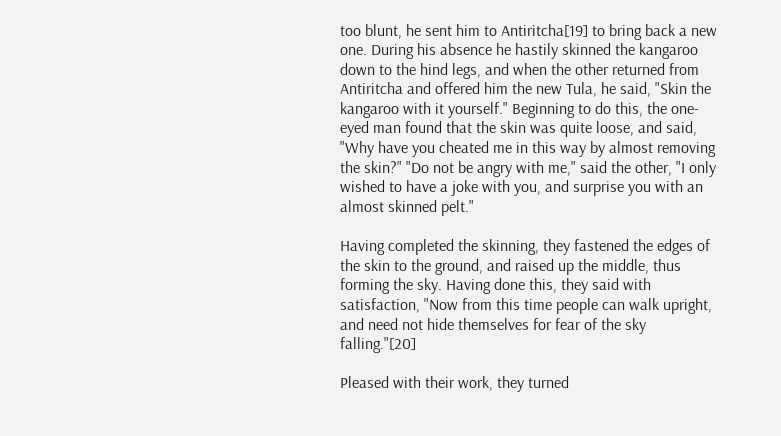too blunt, he sent him to Antiritcha[19] to bring back a new one. During his absence he hastily skinned the kangaroo down to the hind legs, and when the other returned from Antiritcha and offered him the new Tula, he said, "Skin the kangaroo with it yourself." Beginning to do this, the one-eyed man found that the skin was quite loose, and said, "Why have you cheated me in this way by almost removing the skin?" "Do not be angry with me," said the other, "I only wished to have a joke with you, and surprise you with an almost skinned pelt."

Having completed the skinning, they fastened the edges of the skin to the ground, and raised up the middle, thus forming the sky. Having done this, they said with satisfaction, "Now from this time people can walk upright, and need not hide themselves for fear of the sky falling."[20]

Pleased with their work, they turned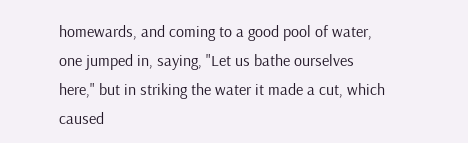homewards, and coming to a good pool of water, one jumped in, saying, "Let us bathe ourselves here," but in striking the water it made a cut, which caused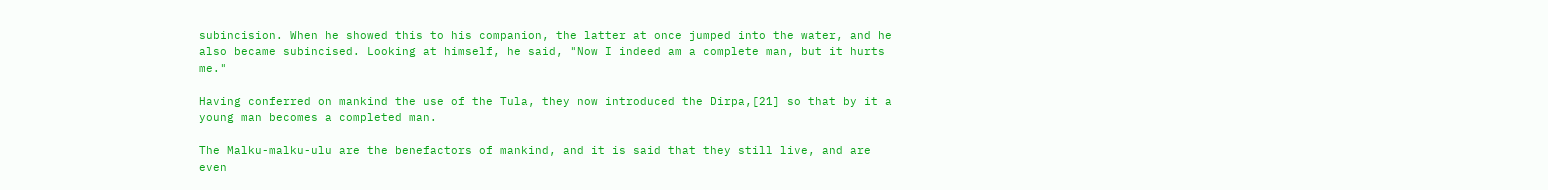subincision. When he showed this to his companion, the latter at once jumped into the water, and he also became subincised. Looking at himself, he said, "Now I indeed am a complete man, but it hurts me."

Having conferred on mankind the use of the Tula, they now introduced the Dirpa,[21] so that by it a young man becomes a completed man.

The Malku-malku-ulu are the benefactors of mankind, and it is said that they still live, and are even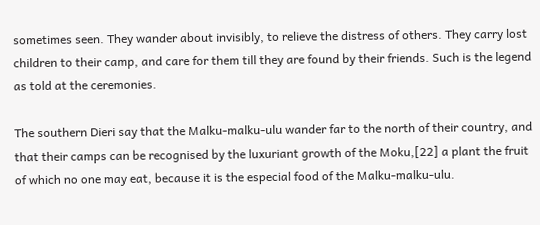sometimes seen. They wander about invisibly, to relieve the distress of others. They carry lost children to their camp, and care for them till they are found by their friends. Such is the legend as told at the ceremonies.

The southern Dieri say that the Malku-malku-ulu wander far to the north of their country, and that their camps can be recognised by the luxuriant growth of the Moku,[22] a plant the fruit of which no one may eat, because it is the especial food of the Malku-malku-ulu.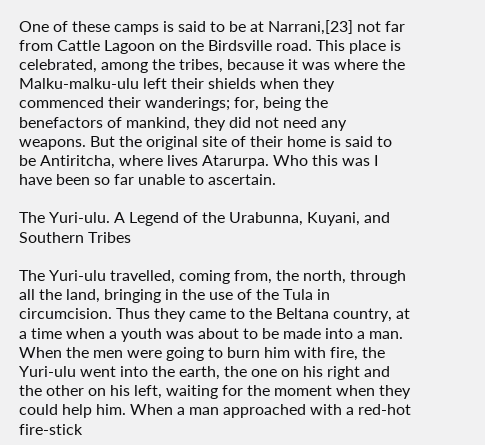One of these camps is said to be at Narrani,[23] not far from Cattle Lagoon on the Birdsville road. This place is celebrated, among the tribes, because it was where the Malku-malku-ulu left their shields when they commenced their wanderings; for, being the benefactors of mankind, they did not need any weapons. But the original site of their home is said to be Antiritcha, where lives Atarurpa. Who this was I have been so far unable to ascertain.

The Yuri-ulu. A Legend of the Urabunna, Kuyani, and Southern Tribes

The Yuri-ulu travelled, coming from, the north, through all the land, bringing in the use of the Tula in circumcision. Thus they came to the Beltana country, at a time when a youth was about to be made into a man. When the men were going to burn him with fire, the Yuri-ulu went into the earth, the one on his right and the other on his left, waiting for the moment when they could help him. When a man approached with a red-hot fire-stick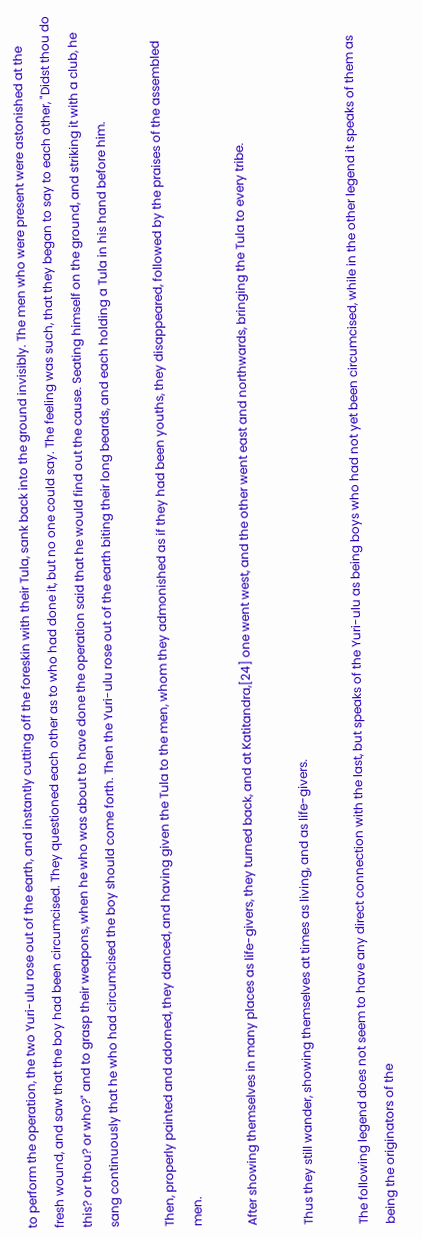to perform the operation, the two Yuri-ulu rose out of the earth, and instantly cutting off the foreskin with their Tula, sank back into the ground invisibly. The men who were present were astonished at the fresh wound, and saw that the boy had been circumcised. They questioned each other as to who had done it, but no one could say. The feeling was such, that they began to say to each other, "Didst thou do this? or thou? or who?" and to grasp their weapons, when he who was about to have done the operation said that he would find out the cause. Seating himself on the ground, and striking it with a club, he sang continuously that he who had circumcised the boy should come forth. Then the Yuri-ulu rose out of the earth biting their long beards, and each holding a Tula in his hand before him.

Then, properly painted and adorned, they danced, and having given the Tula to the men, whom they admonished as if they had been youths, they disappeared, followed by the praises of the assembled men.

After showing themselves in many places as life-givers, they turned back, and at Katitandra,[24] one went west, and the other went east and northwards, bringing the Tula to every tribe.

Thus they still wander, showing themselves at times as living, and as life-givers.

The following legend does not seem to have any direct connection with the last, but speaks of the Yuri-ulu as being boys who had not yet been circumcised, while in the other legend it speaks of them as being the originators of the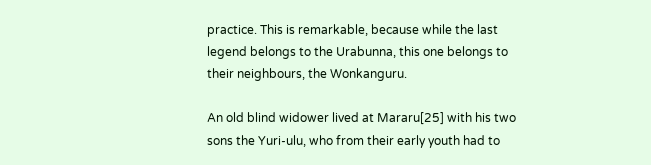practice. This is remarkable, because while the last legend belongs to the Urabunna, this one belongs to their neighbours, the Wonkanguru.

An old blind widower lived at Mararu[25] with his two sons the Yuri-ulu, who from their early youth had to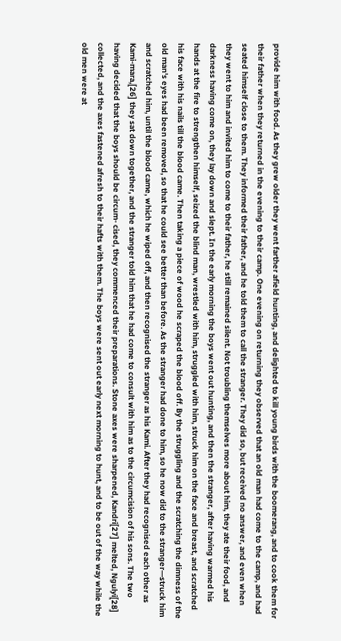provide him with food. As they grew older they went farther afield hunting, and delighted to kill young birds with the boomerang, and to cook them for their father when they returned in the evening to their camp. One evening on returning they observed that an old man had come to the camp, and had seated himself close to them. They informed their father, and he told them to call the stranger. They did so, but received no answer, and even when they went to him and invited him to come to their father, he still remained silent. Not troubling themselves more about him, they ate their food, and darkness having come on, they lay down and slept. In the early morning the boys went out hunting, and then the stranger, after having warmed his hands at the fire to strengthen himself, seized the blind man, wrestled with him, struggled with him, struck him on the face and breast, and scratched his face with his nails till the blood came. Then taking a piece of wood he scraped the blood off. By the struggling and the scratching the dimness of the old man's eyes had been removed, so that he could see better than before. As the stranger had done to him, so he now did to the stranger—struck him and scratched him, until the blood came, which he wiped off, and then recognised the stranger as his Kami. After they had recognised each other as Kami-mara,[26] they sat down together, and the stranger told him that he had come to consult with him as to the circumcision of his sons. The two having decided that the boys should be circum- cised, they commenced their preparations. Stone axes were sharpened, Kandri[27] melted, Ngulyi[28] collected, and the axes fastened afresh to their hafts with them. The boys were sent out early next morning to hunt, and to be out of the way while the old men were at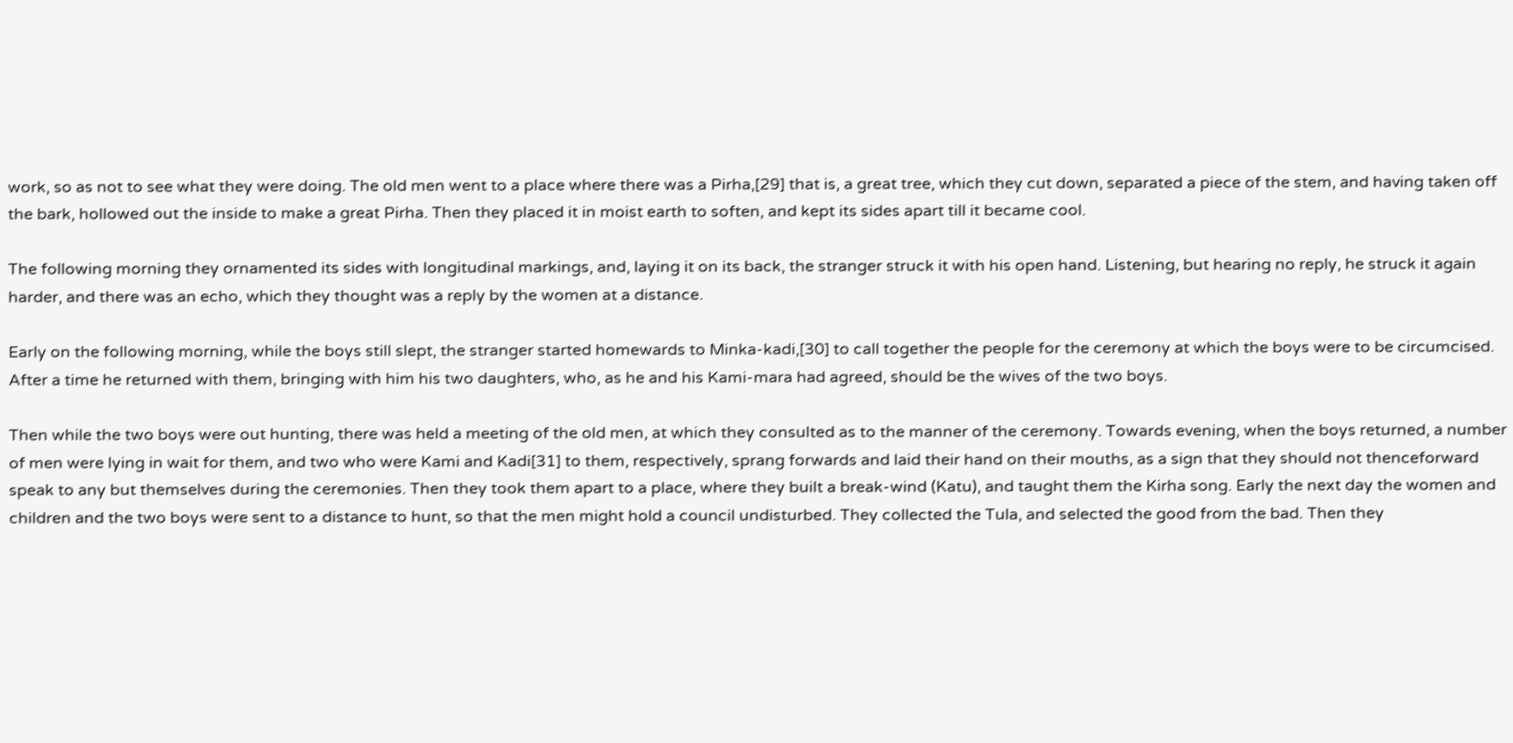work, so as not to see what they were doing. The old men went to a place where there was a Pirha,[29] that is, a great tree, which they cut down, separated a piece of the stem, and having taken off the bark, hollowed out the inside to make a great Pirha. Then they placed it in moist earth to soften, and kept its sides apart till it became cool.

The following morning they ornamented its sides with longitudinal markings, and, laying it on its back, the stranger struck it with his open hand. Listening, but hearing no reply, he struck it again harder, and there was an echo, which they thought was a reply by the women at a distance.

Early on the following morning, while the boys still slept, the stranger started homewards to Minka-kadi,[30] to call together the people for the ceremony at which the boys were to be circumcised. After a time he returned with them, bringing with him his two daughters, who, as he and his Kami-mara had agreed, should be the wives of the two boys.

Then while the two boys were out hunting, there was held a meeting of the old men, at which they consulted as to the manner of the ceremony. Towards evening, when the boys returned, a number of men were lying in wait for them, and two who were Kami and Kadi[31] to them, respectively, sprang forwards and laid their hand on their mouths, as a sign that they should not thenceforward speak to any but themselves during the ceremonies. Then they took them apart to a place, where they built a break-wind (Katu), and taught them the Kirha song. Early the next day the women and children and the two boys were sent to a distance to hunt, so that the men might hold a council undisturbed. They collected the Tula, and selected the good from the bad. Then they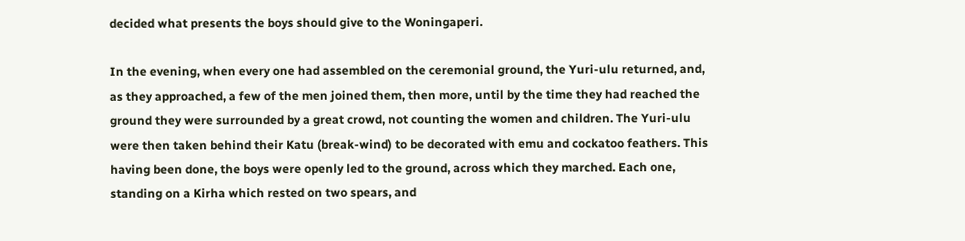decided what presents the boys should give to the Woningaperi.

In the evening, when every one had assembled on the ceremonial ground, the Yuri-ulu returned, and, as they approached, a few of the men joined them, then more, until by the time they had reached the ground they were surrounded by a great crowd, not counting the women and children. The Yuri-ulu were then taken behind their Katu (break-wind) to be decorated with emu and cockatoo feathers. This having been done, the boys were openly led to the ground, across which they marched. Each one, standing on a Kirha which rested on two spears, and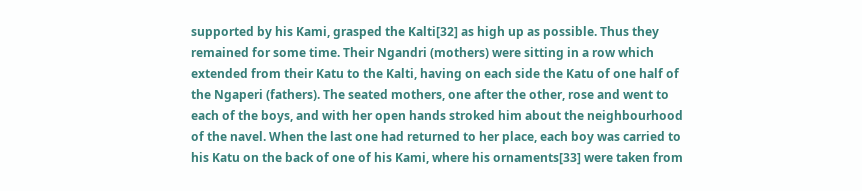supported by his Kami, grasped the Kalti[32] as high up as possible. Thus they remained for some time. Their Ngandri (mothers) were sitting in a row which extended from their Katu to the Kalti, having on each side the Katu of one half of the Ngaperi (fathers). The seated mothers, one after the other, rose and went to each of the boys, and with her open hands stroked him about the neighbourhood of the navel. When the last one had returned to her place, each boy was carried to his Katu on the back of one of his Kami, where his ornaments[33] were taken from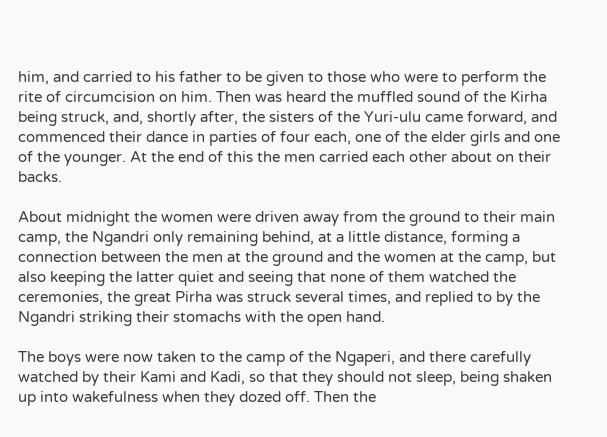him, and carried to his father to be given to those who were to perform the rite of circumcision on him. Then was heard the muffled sound of the Kirha being struck, and, shortly after, the sisters of the Yuri-ulu came forward, and commenced their dance in parties of four each, one of the elder girls and one of the younger. At the end of this the men carried each other about on their backs.

About midnight the women were driven away from the ground to their main camp, the Ngandri only remaining behind, at a little distance, forming a connection between the men at the ground and the women at the camp, but also keeping the latter quiet and seeing that none of them watched the ceremonies, the great Pirha was struck several times, and replied to by the Ngandri striking their stomachs with the open hand.

The boys were now taken to the camp of the Ngaperi, and there carefully watched by their Kami and Kadi, so that they should not sleep, being shaken up into wakefulness when they dozed off. Then the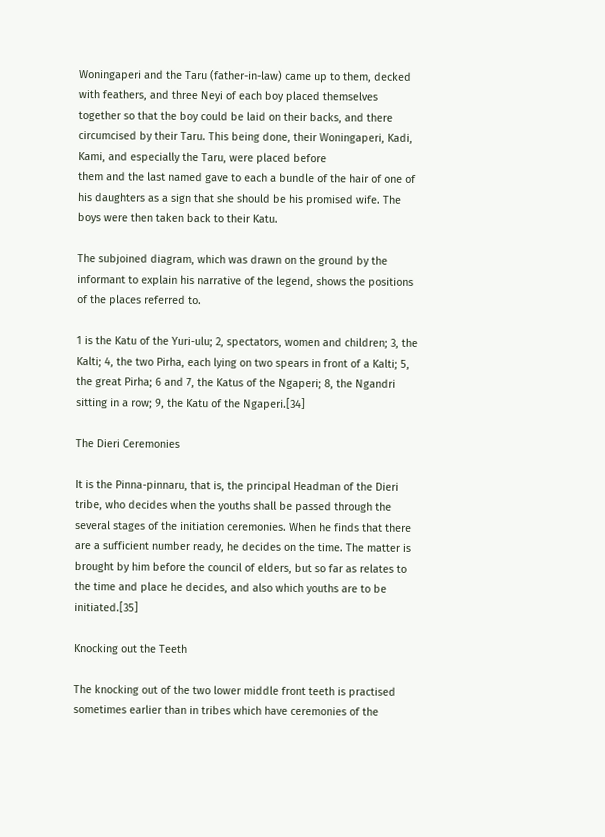Woningaperi and the Taru (father-in-law) came up to them, decked with feathers, and three Neyi of each boy placed themselves together so that the boy could be laid on their backs, and there circumcised by their Taru. This being done, their Woningaperi, Kadi, Kami, and especially the Taru, were placed before
them and the last named gave to each a bundle of the hair of one of his daughters as a sign that she should be his promised wife. The boys were then taken back to their Katu.

The subjoined diagram, which was drawn on the ground by the informant to explain his narrative of the legend, shows the positions of the places referred to.

1 is the Katu of the Yuri-ulu; 2, spectators, women and children; 3, the Kalti; 4, the two Pirha, each lying on two spears in front of a Kalti; 5, the great Pirha; 6 and 7, the Katus of the Ngaperi; 8, the Ngandri sitting in a row; 9, the Katu of the Ngaperi.[34]

The Dieri Ceremonies

It is the Pinna-pinnaru, that is, the principal Headman of the Dieri tribe, who decides when the youths shall be passed through the several stages of the initiation ceremonies. When he finds that there are a sufficient number ready, he decides on the time. The matter is brought by him before the council of elders, but so far as relates to the time and place he decides, and also which youths are to be initiated.[35]

Knocking out the Teeth

The knocking out of the two lower middle front teeth is practised sometimes earlier than in tribes which have ceremonies of the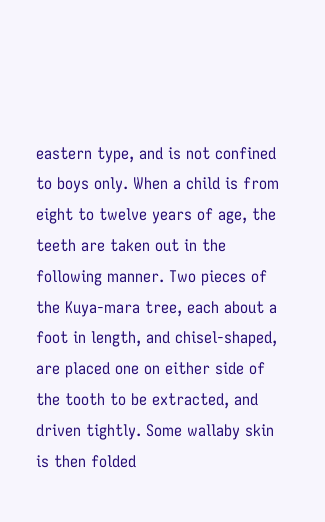eastern type, and is not confined to boys only. When a child is from eight to twelve years of age, the teeth are taken out in the following manner. Two pieces of the Kuya-mara tree, each about a foot in length, and chisel-shaped, are placed one on either side of the tooth to be extracted, and driven tightly. Some wallaby skin is then folded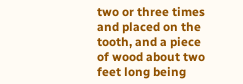two or three times and placed on the tooth, and a piece of wood about two feet long being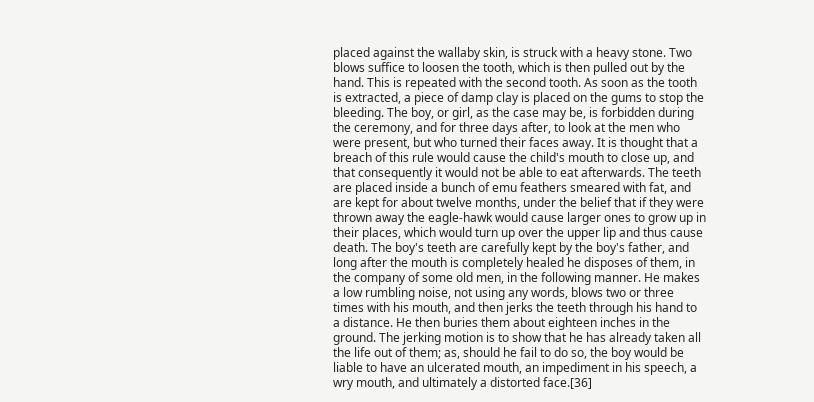placed against the wallaby skin, is struck with a heavy stone. Two blows suffice to loosen the tooth, which is then pulled out by the hand. This is repeated with the second tooth. As soon as the tooth is extracted, a piece of damp clay is placed on the gums to stop the bleeding. The boy, or girl, as the case may be, is forbidden during the ceremony, and for three days after, to look at the men who were present, but who turned their faces away. It is thought that a breach of this rule would cause the child's mouth to close up, and that consequently it would not be able to eat afterwards. The teeth are placed inside a bunch of emu feathers smeared with fat, and are kept for about twelve months, under the belief that if they were thrown away the eagle-hawk would cause larger ones to grow up in their places, which would turn up over the upper lip and thus cause death. The boy's teeth are carefully kept by the boy's father, and long after the mouth is completely healed he disposes of them, in the company of some old men, in the following manner. He makes a low rumbling noise, not using any words, blows two or three times with his mouth, and then jerks the teeth through his hand to a distance. He then buries them about eighteen inches in the ground. The jerking motion is to show that he has already taken all the life out of them; as, should he fail to do so, the boy would be liable to have an ulcerated mouth, an impediment in his speech, a wry mouth, and ultimately a distorted face.[36]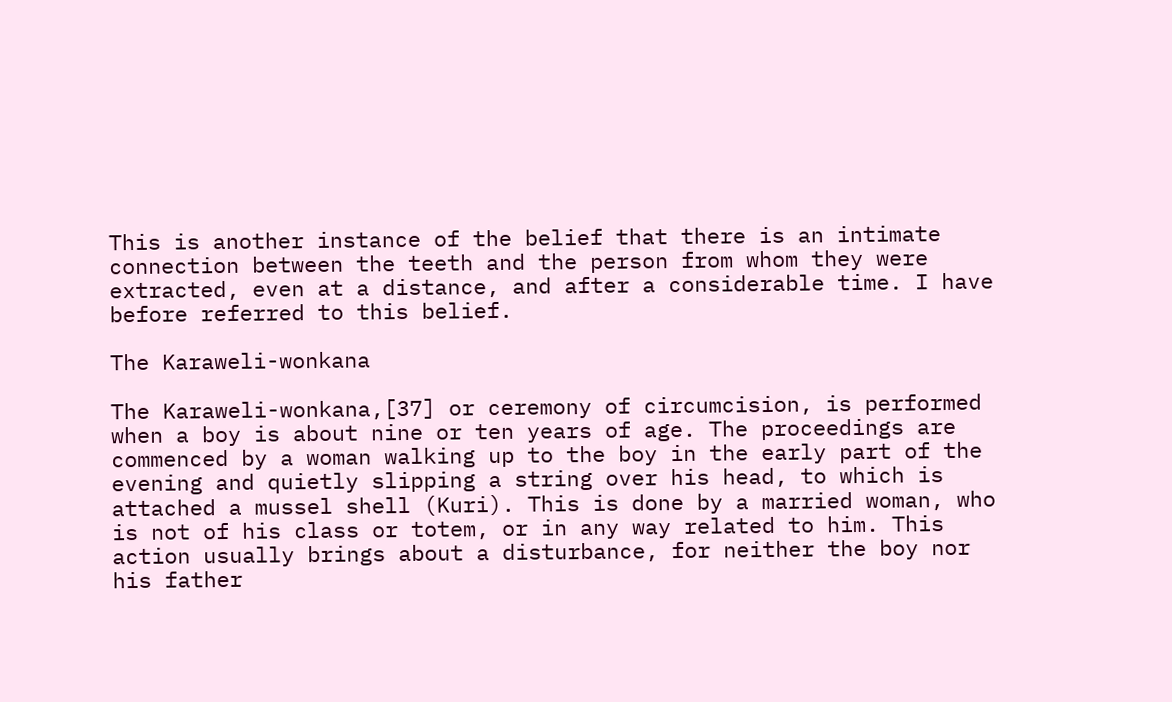This is another instance of the belief that there is an intimate connection between the teeth and the person from whom they were extracted, even at a distance, and after a considerable time. I have before referred to this belief.

The Karaweli-wonkana

The Karaweli-wonkana,[37] or ceremony of circumcision, is performed when a boy is about nine or ten years of age. The proceedings are commenced by a woman walking up to the boy in the early part of the evening and quietly slipping a string over his head, to which is attached a mussel shell (Kuri). This is done by a married woman, who is not of his class or totem, or in any way related to him. This action usually brings about a disturbance, for neither the boy nor his father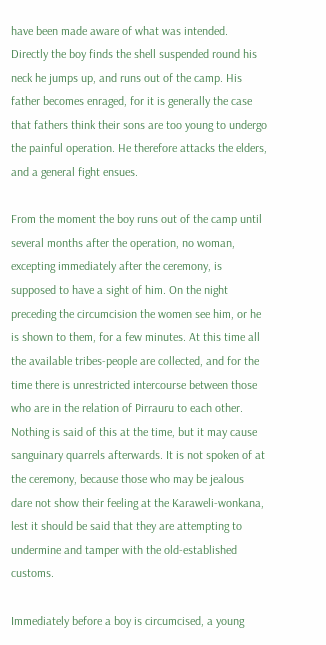have been made aware of what was intended. Directly the boy finds the shell suspended round his neck he jumps up, and runs out of the camp. His father becomes enraged, for it is generally the case that fathers think their sons are too young to undergo the painful operation. He therefore attacks the elders, and a general fight ensues.

From the moment the boy runs out of the camp until several months after the operation, no woman, excepting immediately after the ceremony, is supposed to have a sight of him. On the night preceding the circumcision the women see him, or he is shown to them, for a few minutes. At this time all the available tribes-people are collected, and for the time there is unrestricted intercourse between those who are in the relation of Pirrauru to each other. Nothing is said of this at the time, but it may cause sanguinary quarrels afterwards. It is not spoken of at the ceremony, because those who may be jealous dare not show their feeling at the Karaweli-wonkana, lest it should be said that they are attempting to undermine and tamper with the old-established customs.

Immediately before a boy is circumcised, a young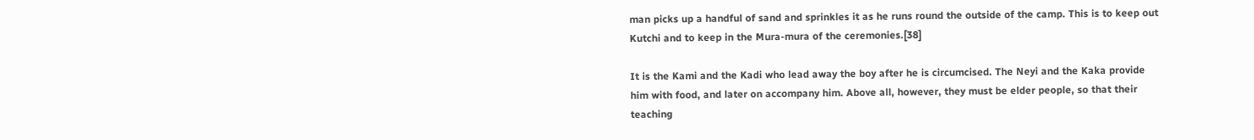man picks up a handful of sand and sprinkles it as he runs round the outside of the camp. This is to keep out Kutchi and to keep in the Mura-mura of the ceremonies.[38]

It is the Kami and the Kadi who lead away the boy after he is circumcised. The Neyi and the Kaka provide him with food, and later on accompany him. Above all, however, they must be elder people, so that their teaching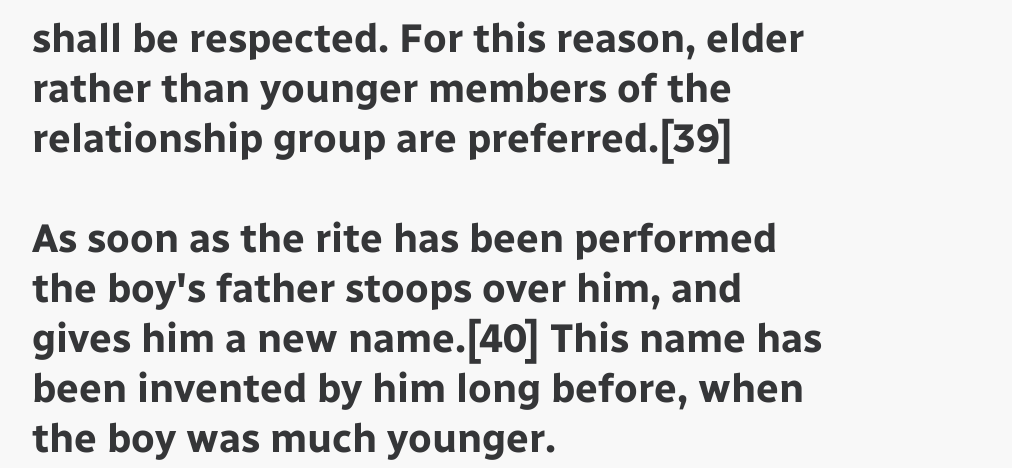shall be respected. For this reason, elder rather than younger members of the relationship group are preferred.[39]

As soon as the rite has been performed the boy's father stoops over him, and gives him a new name.[40] This name has been invented by him long before, when the boy was much younger.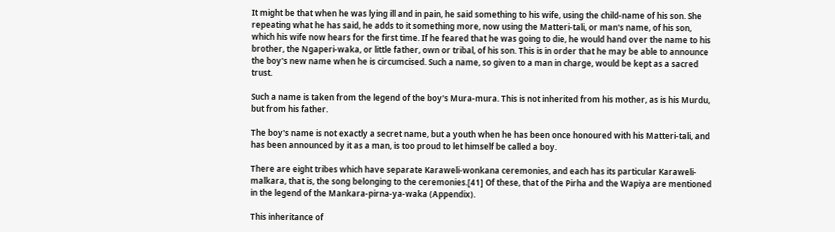It might be that when he was lying ill and in pain, he said something to his wife, using the child-name of his son. She repeating what he has said, he adds to it something more, now using the Matteri-tali, or man's name, of his son, which his wife now hears for the first time. If he feared that he was going to die, he would hand over the name to his brother, the Ngaperi-waka, or little father, own or tribal, of his son. This is in order that he may be able to announce the boy's new name when he is circumcised. Such a name, so given to a man in charge, would be kept as a sacred trust.

Such a name is taken from the legend of the boy's Mura-mura. This is not inherited from his mother, as is his Murdu, but from his father.

The boy's name is not exactly a secret name, but a youth when he has been once honoured with his Matteri-tali, and has been announced by it as a man, is too proud to let himself be called a boy.

There are eight tribes which have separate Karaweli-wonkana ceremonies, and each has its particular Karaweli-malkara, that is, the song belonging to the ceremonies.[41] Of these, that of the Pirha and the Wapiya are mentioned in the legend of the Mankara-pirna-ya-waka (Appendix).

This inheritance of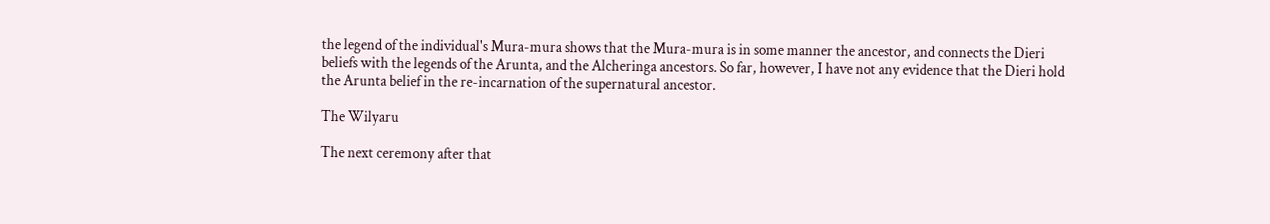the legend of the individual's Mura-mura shows that the Mura-mura is in some manner the ancestor, and connects the Dieri beliefs with the legends of the Arunta, and the Alcheringa ancestors. So far, however, I have not any evidence that the Dieri hold the Arunta belief in the re-incarnation of the supernatural ancestor.

The Wilyaru

The next ceremony after that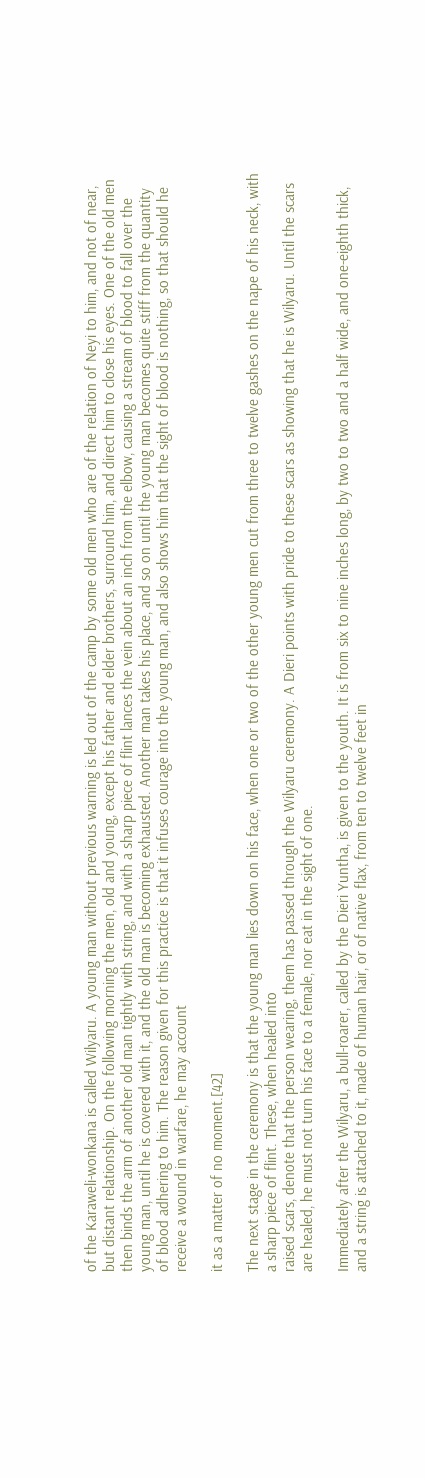of the Karaweli-wonkana is called Wilyaru. A young man without previous warning is led out of the camp by some old men who are of the relation of Neyi to him, and not of near, but distant relationship. On the following morning the men, old and young, except his father and elder brothers, surround him, and direct him to close his eyes. One of the old men then binds the arm of another old man tightly with string, and with a sharp piece of flint lances the vein about an inch from the elbow, causing a stream of blood to fall over the young man, until he is covered with it, and the old man is becoming exhausted. Another man takes his place, and so on until the young man becomes quite stiff from the quantity of blood adhering to him. The reason given for this practice is that it infuses courage into the young man, and also shows him that the sight of blood is nothing, so that should he receive a wound in warfare, he may account

it as a matter of no moment.[42]

The next stage in the ceremony is that the young man lies down on his face, when one or two of the other young men cut from three to twelve gashes on the nape of his neck, with a sharp piece of flint. These, when healed into
raised scars, denote that the person wearing, them has passed through the Wilyaru ceremony. A Dieri points with pride to these scars as showing that he is Wilyaru. Until the scars are healed, he must not turn his face to a female, nor eat in the sight of one.

Immediately after the Wilyaru, a bull-roarer, called by the Dieri Yuntha, is given to the youth. It is from six to nine inches long, by two to two and a half wide, and one-eighth thick, and a string is attached to it, made of human hair, or of native flax, from ten to twelve feet in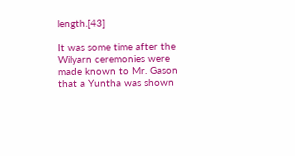length.[43]

It was some time after the Wilyarn ceremonies were made known to Mr. Gason that a Yuntha was shown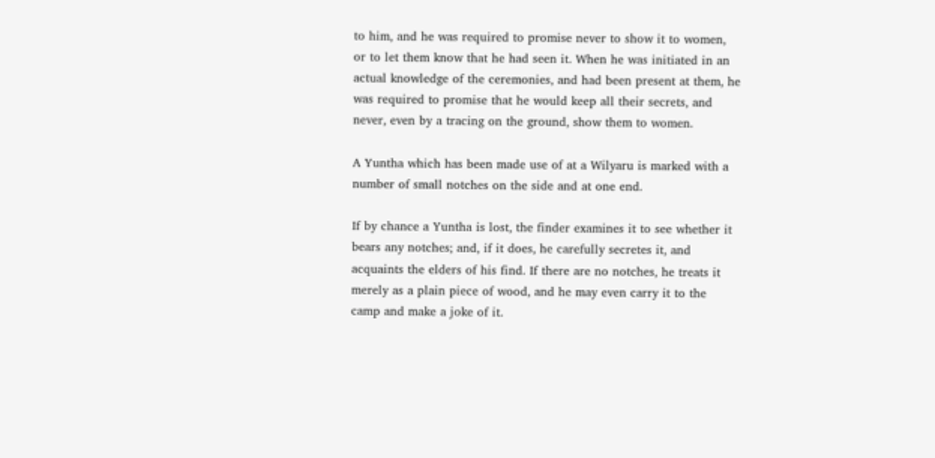to him, and he was required to promise never to show it to women, or to let them know that he had seen it. When he was initiated in an actual knowledge of the ceremonies, and had been present at them, he was required to promise that he would keep all their secrets, and never, even by a tracing on the ground, show them to women.

A Yuntha which has been made use of at a Wilyaru is marked with a number of small notches on the side and at one end.

If by chance a Yuntha is lost, the finder examines it to see whether it bears any notches; and, if it does, he carefully secretes it, and acquaints the elders of his find. If there are no notches, he treats it merely as a plain piece of wood, and he may even carry it to the camp and make a joke of it.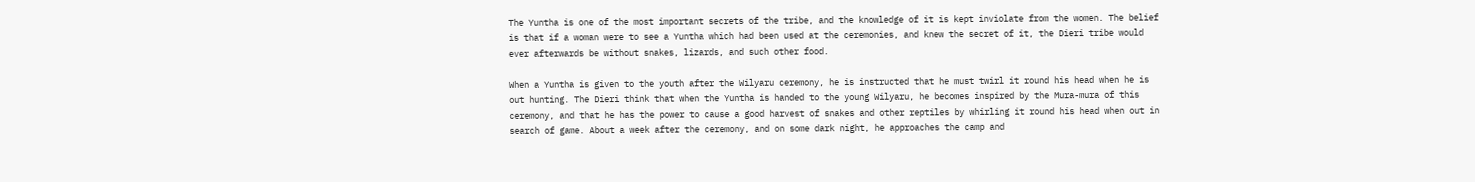The Yuntha is one of the most important secrets of the tribe, and the knowledge of it is kept inviolate from the women. The belief is that if a woman were to see a Yuntha which had been used at the ceremonies, and knew the secret of it, the Dieri tribe would ever afterwards be without snakes, lizards, and such other food.

When a Yuntha is given to the youth after the Wilyaru ceremony, he is instructed that he must twirl it round his head when he is out hunting. The Dieri think that when the Yuntha is handed to the young Wilyaru, he becomes inspired by the Mura-mura of this ceremony, and that he has the power to cause a good harvest of snakes and other reptiles by whirling it round his head when out in search of game. About a week after the ceremony, and on some dark night, he approaches the camp and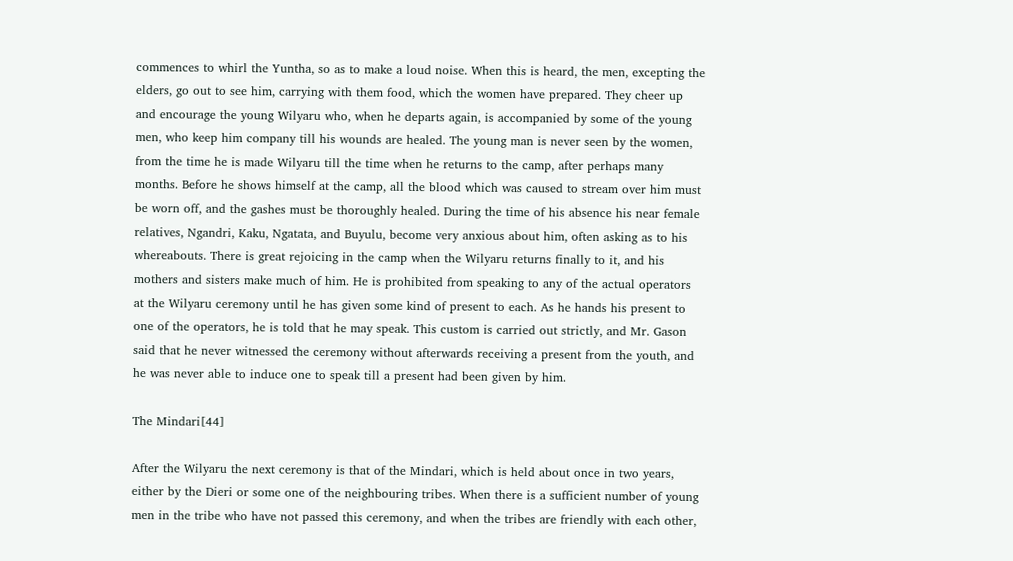commences to whirl the Yuntha, so as to make a loud noise. When this is heard, the men, excepting the elders, go out to see him, carrying with them food, which the women have prepared. They cheer up and encourage the young Wilyaru who, when he departs again, is accompanied by some of the young men, who keep him company till his wounds are healed. The young man is never seen by the women, from the time he is made Wilyaru till the time when he returns to the camp, after perhaps many months. Before he shows himself at the camp, all the blood which was caused to stream over him must be worn off, and the gashes must be thoroughly healed. During the time of his absence his near female relatives, Ngandri, Kaku, Ngatata, and Buyulu, become very anxious about him, often asking as to his whereabouts. There is great rejoicing in the camp when the Wilyaru returns finally to it, and his mothers and sisters make much of him. He is prohibited from speaking to any of the actual operators at the Wilyaru ceremony until he has given some kind of present to each. As he hands his present to one of the operators, he is told that he may speak. This custom is carried out strictly, and Mr. Gason said that he never witnessed the ceremony without afterwards receiving a present from the youth, and he was never able to induce one to speak till a present had been given by him.

The Mindari[44]

After the Wilyaru the next ceremony is that of the Mindari, which is held about once in two years, either by the Dieri or some one of the neighbouring tribes. When there is a sufficient number of young men in the tribe who have not passed this ceremony, and when the tribes are friendly with each other,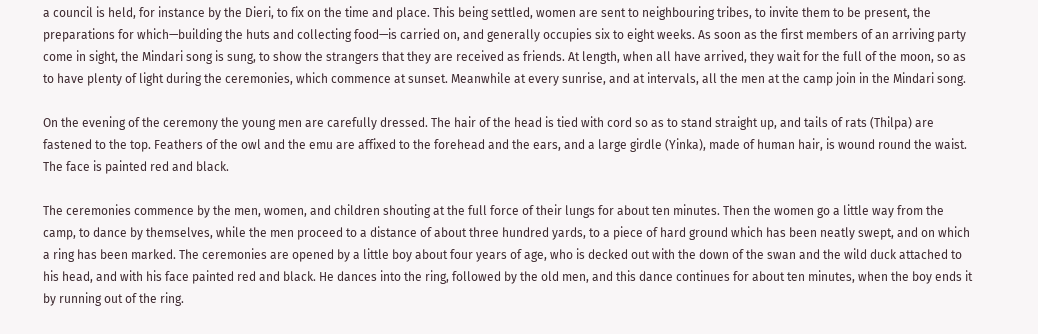a council is held, for instance by the Dieri, to fix on the time and place. This being settled, women are sent to neighbouring tribes, to invite them to be present, the preparations for which—building the huts and collecting food—is carried on, and generally occupies six to eight weeks. As soon as the first members of an arriving party come in sight, the Mindari song is sung, to show the strangers that they are received as friends. At length, when all have arrived, they wait for the full of the moon, so as to have plenty of light during the ceremonies, which commence at sunset. Meanwhile at every sunrise, and at intervals, all the men at the camp join in the Mindari song.

On the evening of the ceremony the young men are carefully dressed. The hair of the head is tied with cord so as to stand straight up, and tails of rats (Thilpa) are fastened to the top. Feathers of the owl and the emu are affixed to the forehead and the ears, and a large girdle (Yinka), made of human hair, is wound round the waist. The face is painted red and black.

The ceremonies commence by the men, women, and children shouting at the full force of their lungs for about ten minutes. Then the women go a little way from the camp, to dance by themselves, while the men proceed to a distance of about three hundred yards, to a piece of hard ground which has been neatly swept, and on which a ring has been marked. The ceremonies are opened by a little boy about four years of age, who is decked out with the down of the swan and the wild duck attached to his head, and with his face painted red and black. He dances into the ring, followed by the old men, and this dance continues for about ten minutes, when the boy ends it by running out of the ring.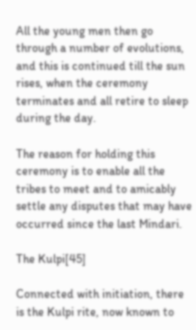All the young men then go through a number of evolutions, and this is continued till the sun rises, when the ceremony terminates and all retire to sleep during the day.

The reason for holding this ceremony is to enable all the tribes to meet and to amicably settle any disputes that may have occurred since the last Mindari.

The Kulpi[45]

Connected with initiation, there is the Kulpi rite, now known to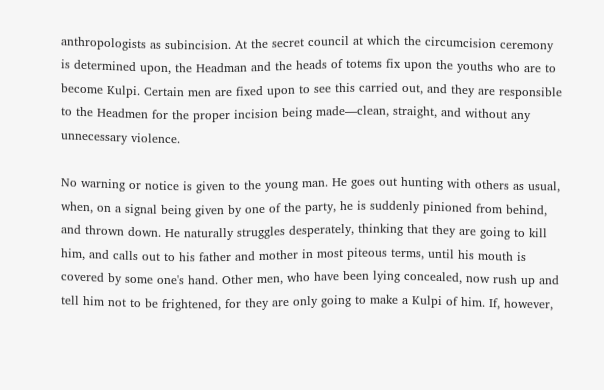anthropologists as subincision. At the secret council at which the circumcision ceremony is determined upon, the Headman and the heads of totems fix upon the youths who are to become Kulpi. Certain men are fixed upon to see this carried out, and they are responsible to the Headmen for the proper incision being made—clean, straight, and without any unnecessary violence.

No warning or notice is given to the young man. He goes out hunting with others as usual, when, on a signal being given by one of the party, he is suddenly pinioned from behind, and thrown down. He naturally struggles desperately, thinking that they are going to kill him, and calls out to his father and mother in most piteous terms, until his mouth is covered by some one's hand. Other men, who have been lying concealed, now rush up and tell him not to be frightened, for they are only going to make a Kulpi of him. If, however,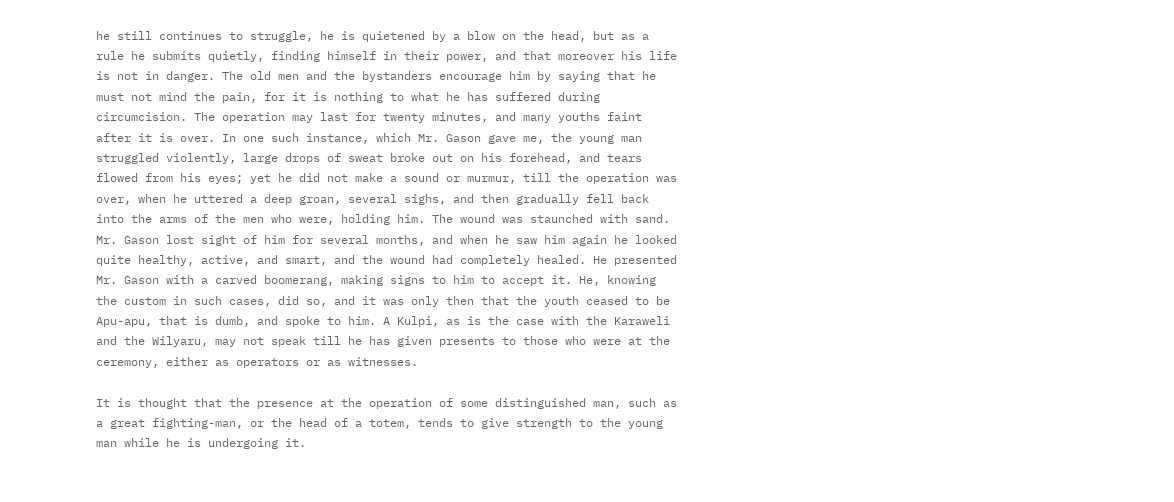he still continues to struggle, he is quietened by a blow on the head, but as a rule he submits quietly, finding himself in their power, and that moreover his life is not in danger. The old men and the bystanders encourage him by saying that he must not mind the pain, for it is nothing to what he has suffered during circumcision. The operation may last for twenty minutes, and many youths faint after it is over. In one such instance, which Mr. Gason gave me, the young man struggled violently, large drops of sweat broke out on his forehead, and tears flowed from his eyes; yet he did not make a sound or murmur, till the operation was over, when he uttered a deep groan, several sighs, and then gradually fell back into the arms of the men who were, holding him. The wound was staunched with sand. Mr. Gason lost sight of him for several months, and when he saw him again he looked quite healthy, active, and smart, and the wound had completely healed. He presented Mr. Gason with a carved boomerang, making signs to him to accept it. He, knowing the custom in such cases, did so, and it was only then that the youth ceased to be Apu-apu, that is dumb, and spoke to him. A Kulpi, as is the case with the Karaweli and the Wilyaru, may not speak till he has given presents to those who were at the ceremony, either as operators or as witnesses.

It is thought that the presence at the operation of some distinguished man, such as a great fighting-man, or the head of a totem, tends to give strength to the young man while he is undergoing it.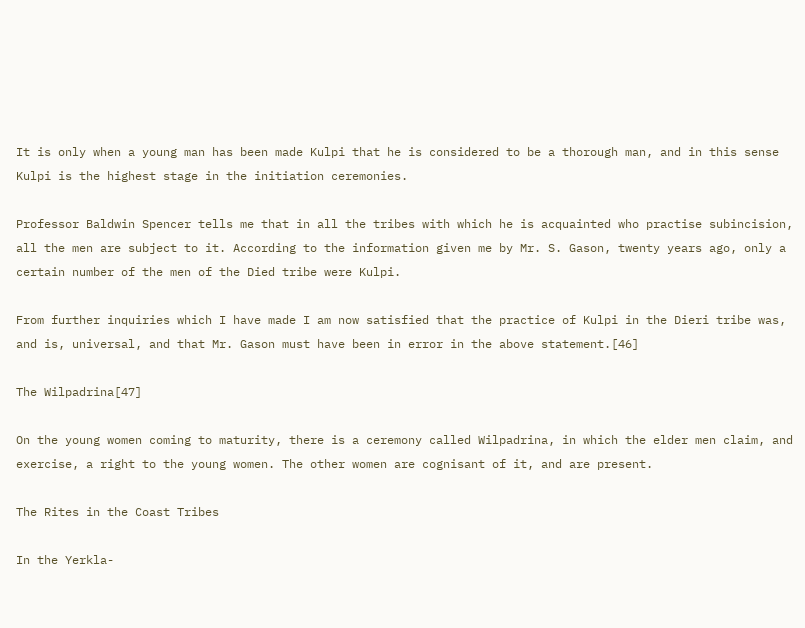It is only when a young man has been made Kulpi that he is considered to be a thorough man, and in this sense Kulpi is the highest stage in the initiation ceremonies.

Professor Baldwin Spencer tells me that in all the tribes with which he is acquainted who practise subincision, all the men are subject to it. According to the information given me by Mr. S. Gason, twenty years ago, only a certain number of the men of the Died tribe were Kulpi.

From further inquiries which I have made I am now satisfied that the practice of Kulpi in the Dieri tribe was, and is, universal, and that Mr. Gason must have been in error in the above statement.[46]

The Wilpadrina[47]

On the young women coming to maturity, there is a ceremony called Wilpadrina, in which the elder men claim, and exercise, a right to the young women. The other women are cognisant of it, and are present.

The Rites in the Coast Tribes

In the Yerkla-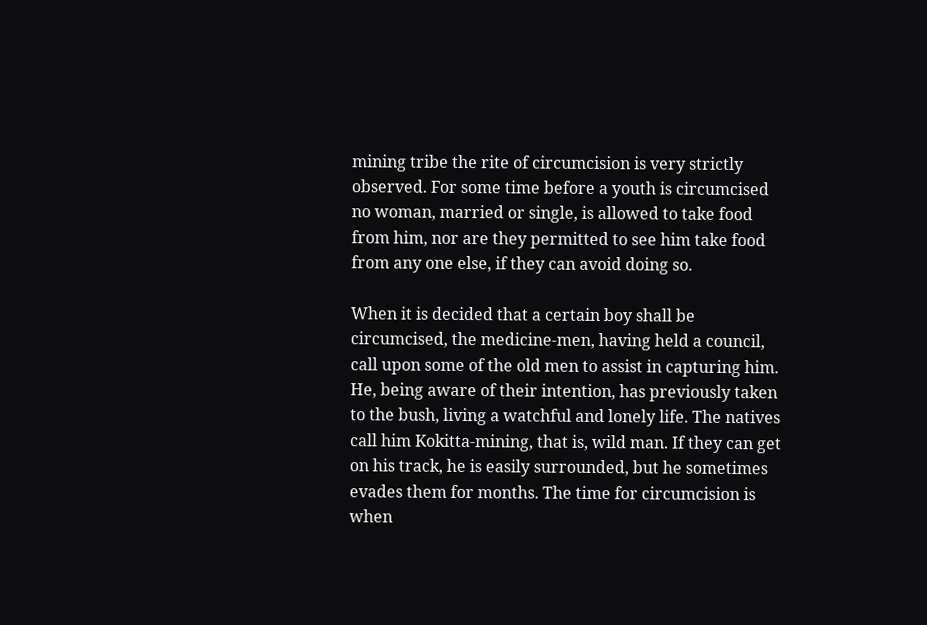mining tribe the rite of circumcision is very strictly observed. For some time before a youth is circumcised no woman, married or single, is allowed to take food from him, nor are they permitted to see him take food from any one else, if they can avoid doing so.

When it is decided that a certain boy shall be circumcised, the medicine-men, having held a council, call upon some of the old men to assist in capturing him. He, being aware of their intention, has previously taken to the bush, living a watchful and lonely life. The natives call him Kokitta-mining, that is, wild man. If they can get on his track, he is easily surrounded, but he sometimes evades them for months. The time for circumcision is when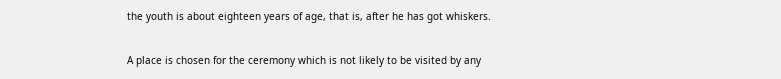the youth is about eighteen years of age, that is, after he has got whiskers.

A place is chosen for the ceremony which is not likely to be visited by any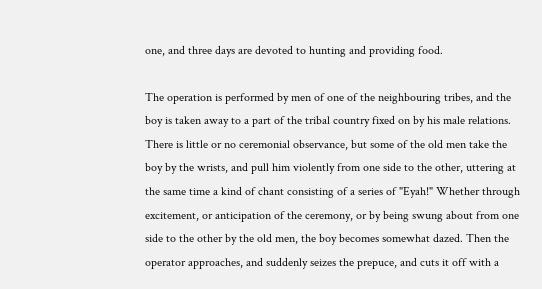one, and three days are devoted to hunting and providing food.

The operation is performed by men of one of the neighbouring tribes, and the boy is taken away to a part of the tribal country fixed on by his male relations. There is little or no ceremonial observance, but some of the old men take the boy by the wrists, and pull him violently from one side to the other, uttering at the same time a kind of chant consisting of a series of "Eyah!" Whether through excitement, or anticipation of the ceremony, or by being swung about from one side to the other by the old men, the boy becomes somewhat dazed. Then the operator approaches, and suddenly seizes the prepuce, and cuts it off with a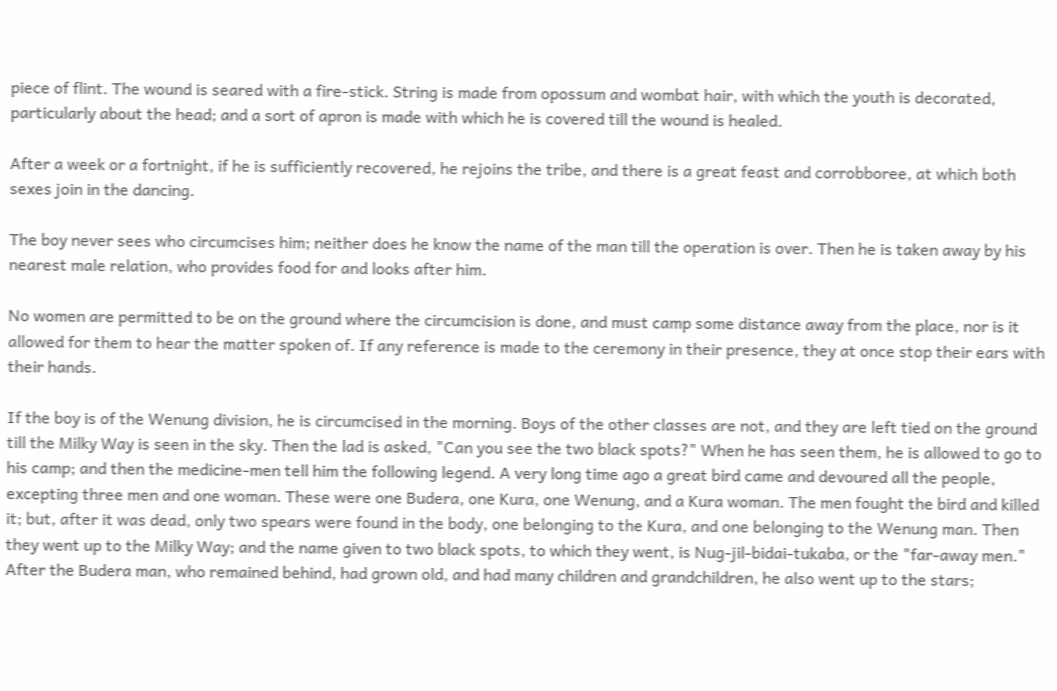piece of flint. The wound is seared with a fire-stick. String is made from opossum and wombat hair, with which the youth is decorated, particularly about the head; and a sort of apron is made with which he is covered till the wound is healed.

After a week or a fortnight, if he is sufficiently recovered, he rejoins the tribe, and there is a great feast and corrobboree, at which both sexes join in the dancing.

The boy never sees who circumcises him; neither does he know the name of the man till the operation is over. Then he is taken away by his nearest male relation, who provides food for and looks after him.

No women are permitted to be on the ground where the circumcision is done, and must camp some distance away from the place, nor is it allowed for them to hear the matter spoken of. If any reference is made to the ceremony in their presence, they at once stop their ears with their hands.

If the boy is of the Wenung division, he is circumcised in the morning. Boys of the other classes are not, and they are left tied on the ground till the Milky Way is seen in the sky. Then the lad is asked, "Can you see the two black spots?" When he has seen them, he is allowed to go to his camp; and then the medicine-men tell him the following legend. A very long time ago a great bird came and devoured all the people, excepting three men and one woman. These were one Budera, one Kura, one Wenung, and a Kura woman. The men fought the bird and killed it; but, after it was dead, only two spears were found in the body, one belonging to the Kura, and one belonging to the Wenung man. Then they went up to the Milky Way; and the name given to two black spots, to which they went, is Nug-jil-bidai-tukaba, or the "far-away men." After the Budera man, who remained behind, had grown old, and had many children and grandchildren, he also went up to the stars;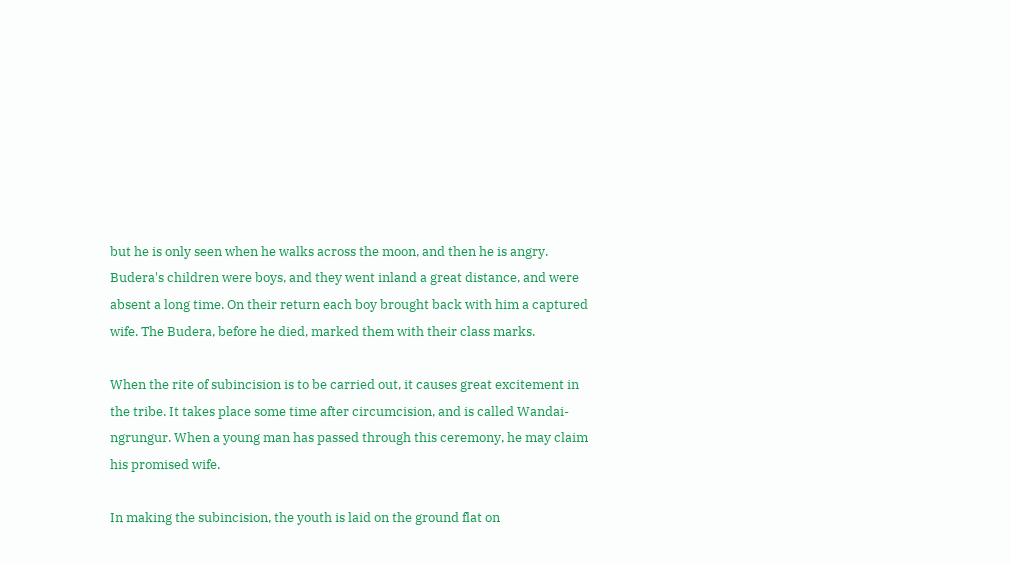but he is only seen when he walks across the moon, and then he is angry. Budera's children were boys, and they went inland a great distance, and were absent a long time. On their return each boy brought back with him a captured wife. The Budera, before he died, marked them with their class marks.

When the rite of subincision is to be carried out, it causes great excitement in the tribe. It takes place some time after circumcision, and is called Wandai-ngrungur. When a young man has passed through this ceremony, he may claim his promised wife.

In making the subincision, the youth is laid on the ground flat on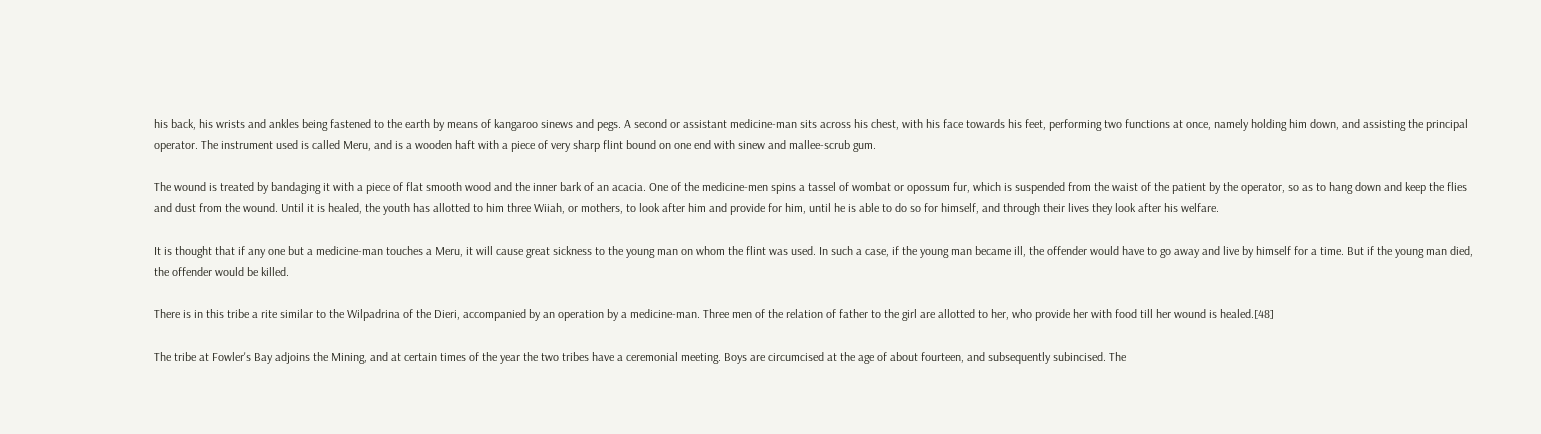his back, his wrists and ankles being fastened to the earth by means of kangaroo sinews and pegs. A second or assistant medicine-man sits across his chest, with his face towards his feet, performing two functions at once, namely holding him down, and assisting the principal operator. The instrument used is called Meru, and is a wooden haft with a piece of very sharp flint bound on one end with sinew and mallee-scrub gum.

The wound is treated by bandaging it with a piece of flat smooth wood and the inner bark of an acacia. One of the medicine-men spins a tassel of wombat or opossum fur, which is suspended from the waist of the patient by the operator, so as to hang down and keep the flies and dust from the wound. Until it is healed, the youth has allotted to him three Wiiah, or mothers, to look after him and provide for him, until he is able to do so for himself, and through their lives they look after his welfare.

It is thought that if any one but a medicine-man touches a Meru, it will cause great sickness to the young man on whom the flint was used. In such a case, if the young man became ill, the offender would have to go away and live by himself for a time. But if the young man died, the offender would be killed.

There is in this tribe a rite similar to the Wilpadrina of the Dieri, accompanied by an operation by a medicine-man. Three men of the relation of father to the girl are allotted to her, who provide her with food till her wound is healed.[48]

The tribe at Fowler's Bay adjoins the Mining, and at certain times of the year the two tribes have a ceremonial meeting. Boys are circumcised at the age of about fourteen, and subsequently subincised. The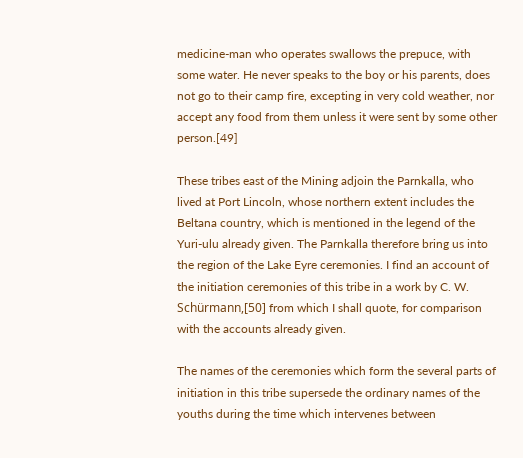medicine-man who operates swallows the prepuce, with some water. He never speaks to the boy or his parents, does not go to their camp fire, excepting in very cold weather, nor accept any food from them unless it were sent by some other person.[49]

These tribes east of the Mining adjoin the Parnkalla, who lived at Port Lincoln, whose northern extent includes the Beltana country, which is mentioned in the legend of the Yuri-ulu already given. The Parnkalla therefore bring us into the region of the Lake Eyre ceremonies. I find an account of the initiation ceremonies of this tribe in a work by C. W. Schürmann,[50] from which I shall quote, for comparison with the accounts already given.

The names of the ceremonies which form the several parts of initiation in this tribe supersede the ordinary names of the youths during the time which intervenes between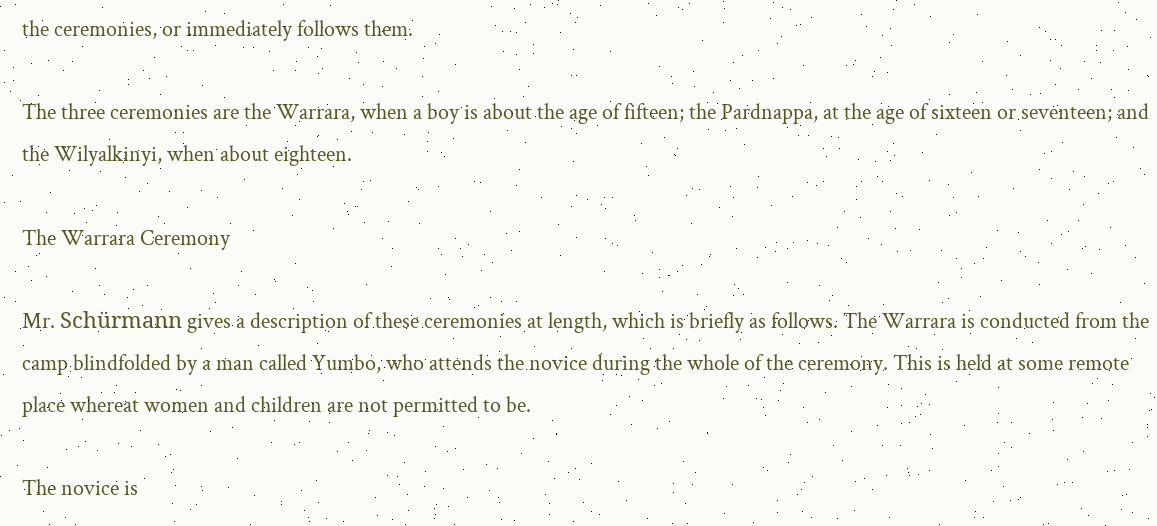the ceremonies, or immediately follows them.

The three ceremonies are the Warrara, when a boy is about the age of fifteen; the Pardnappa, at the age of sixteen or seventeen; and the Wilyalkinyi, when about eighteen.

The Warrara Ceremony

Mr. Schürmann gives a description of these ceremonies at length, which is briefly as follows. The Warrara is conducted from the camp blindfolded by a man called Yumbo, who attends the novice during the whole of the ceremony. This is held at some remote place whereat women and children are not permitted to be.

The novice is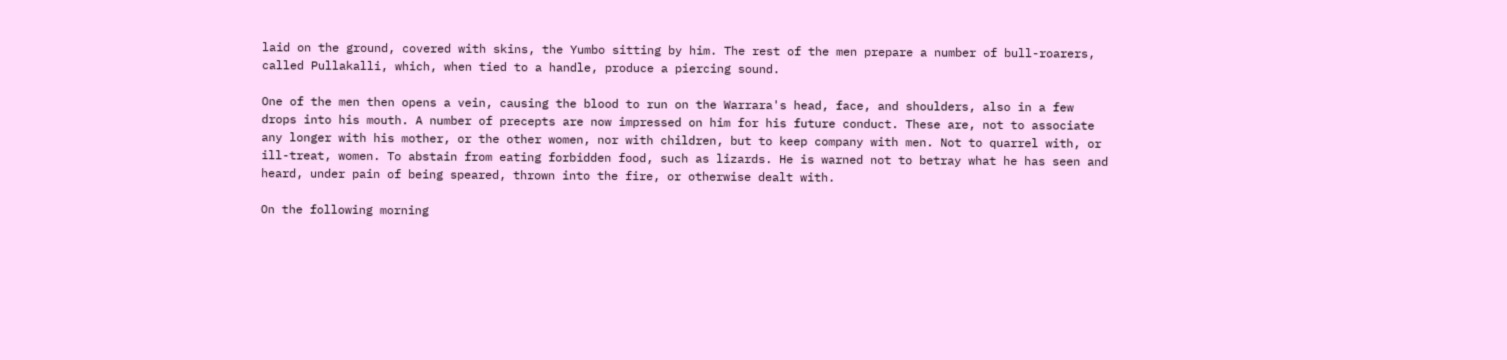laid on the ground, covered with skins, the Yumbo sitting by him. The rest of the men prepare a number of bull-roarers, called Pullakalli, which, when tied to a handle, produce a piercing sound.

One of the men then opens a vein, causing the blood to run on the Warrara's head, face, and shoulders, also in a few drops into his mouth. A number of precepts are now impressed on him for his future conduct. These are, not to associate any longer with his mother, or the other women, nor with children, but to keep company with men. Not to quarrel with, or ill-treat, women. To abstain from eating forbidden food, such as lizards. He is warned not to betray what he has seen and heard, under pain of being speared, thrown into the fire, or otherwise dealt with.

On the following morning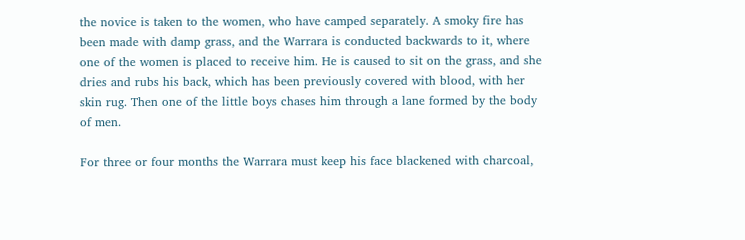the novice is taken to the women, who have camped separately. A smoky fire has been made with damp grass, and the Warrara is conducted backwards to it, where one of the women is placed to receive him. He is caused to sit on the grass, and she dries and rubs his back, which has been previously covered with blood, with her skin rug. Then one of the little boys chases him through a lane formed by the body of men.

For three or four months the Warrara must keep his face blackened with charcoal,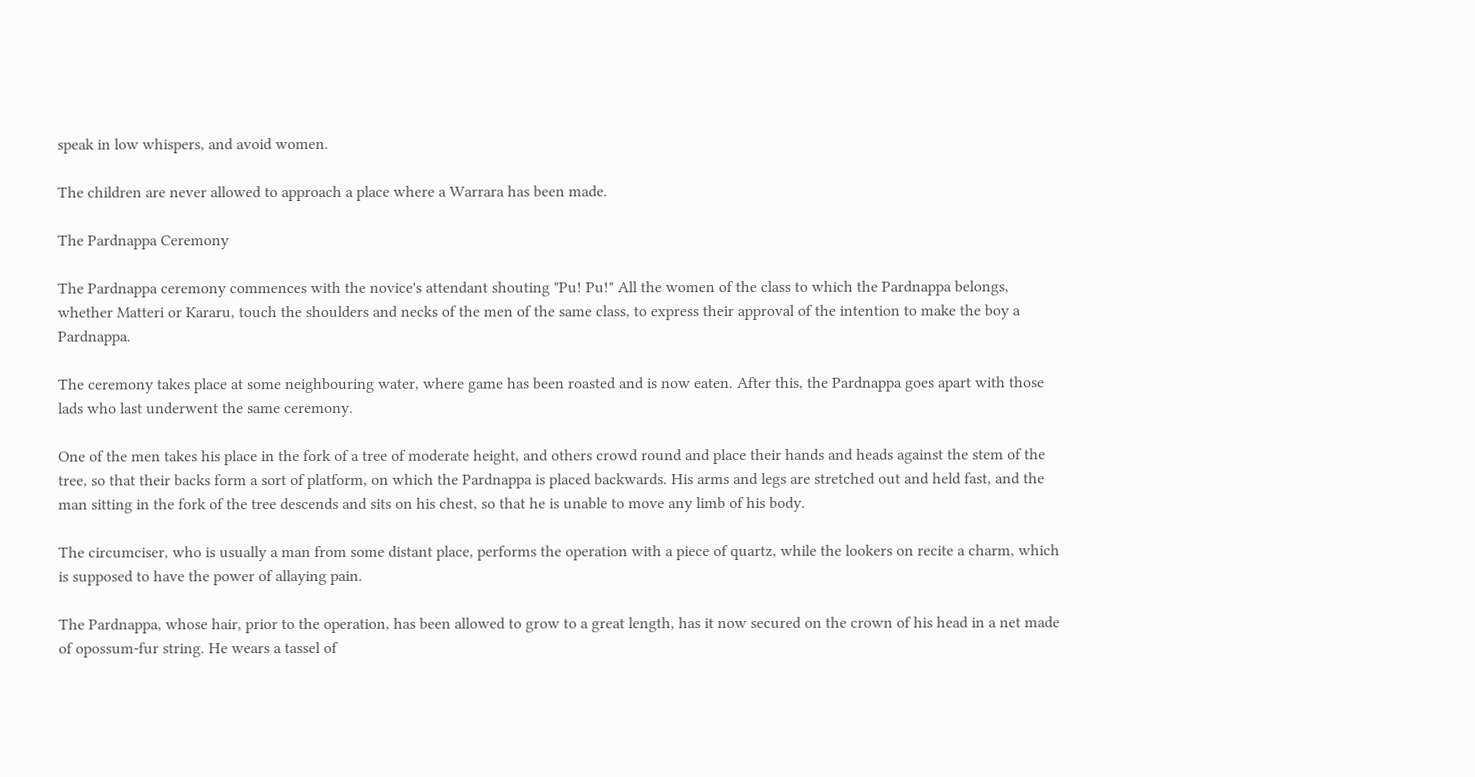speak in low whispers, and avoid women.

The children are never allowed to approach a place where a Warrara has been made.

The Pardnappa Ceremony

The Pardnappa ceremony commences with the novice's attendant shouting "Pu! Pu!" All the women of the class to which the Pardnappa belongs, whether Matteri or Kararu, touch the shoulders and necks of the men of the same class, to express their approval of the intention to make the boy a Pardnappa.

The ceremony takes place at some neighbouring water, where game has been roasted and is now eaten. After this, the Pardnappa goes apart with those lads who last underwent the same ceremony.

One of the men takes his place in the fork of a tree of moderate height, and others crowd round and place their hands and heads against the stem of the tree, so that their backs form a sort of platform, on which the Pardnappa is placed backwards. His arms and legs are stretched out and held fast, and the man sitting in the fork of the tree descends and sits on his chest, so that he is unable to move any limb of his body.

The circumciser, who is usually a man from some distant place, performs the operation with a piece of quartz, while the lookers on recite a charm, which is supposed to have the power of allaying pain.

The Pardnappa, whose hair, prior to the operation, has been allowed to grow to a great length, has it now secured on the crown of his head in a net made of opossum-fur string. He wears a tassel of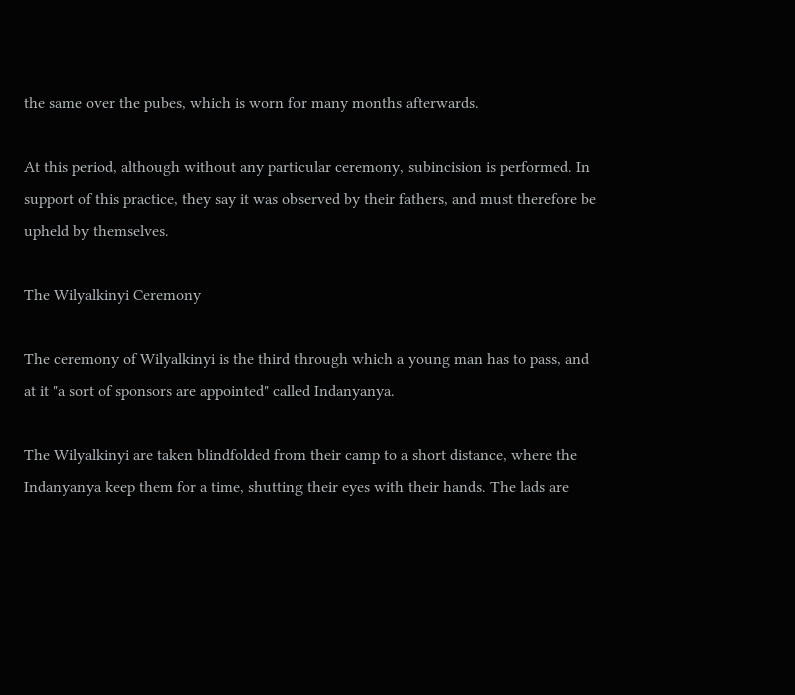the same over the pubes, which is worn for many months afterwards.

At this period, although without any particular ceremony, subincision is performed. In support of this practice, they say it was observed by their fathers, and must therefore be upheld by themselves.

The Wilyalkinyi Ceremony

The ceremony of Wilyalkinyi is the third through which a young man has to pass, and at it "a sort of sponsors are appointed" called Indanyanya.

The Wilyalkinyi are taken blindfolded from their camp to a short distance, where the Indanyanya keep them for a time, shutting their eyes with their hands. The lads are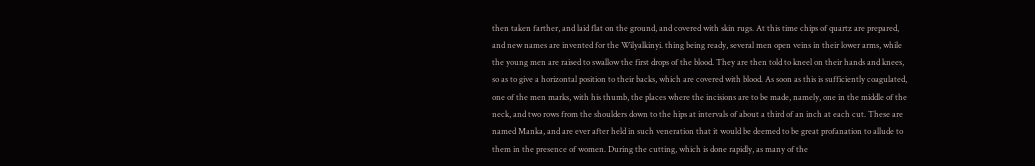then taken farther, and laid flat on the ground, and covered with skin rugs. At this time chips of quartz are prepared, and new names are invented for the Wilyalkinyi. thing being ready, several men open veins in their lower arms, while the young men are raised to swallow the first drops of the blood. They are then told to kneel on their hands and knees, so as to give a horizontal position to their backs, which are covered with blood. As soon as this is sufficiently coagulated, one of the men marks, with his thumb, the places where the incisions are to be made, namely, one in the middle of the neck, and two rows from the shoulders down to the hips at intervals of about a third of an inch at each cut. These are named Manka, and are ever after held in such veneration that it would be deemed to be great profanation to allude to them in the presence of women. During the cutting, which is done rapidly, as many of the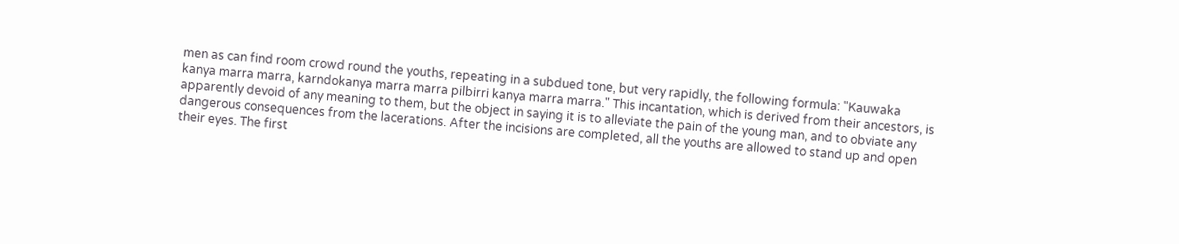men as can find room crowd round the youths, repeating in a subdued tone, but very rapidly, the following formula: "Kauwaka kanya marra marra, karndokanya marra marra pilbirri kanya marra marra." This incantation, which is derived from their ancestors, is apparently devoid of any meaning to them, but the object in saying it is to alleviate the pain of the young man, and to obviate any dangerous consequences from the lacerations. After the incisions are completed, all the youths are allowed to stand up and open their eyes. The first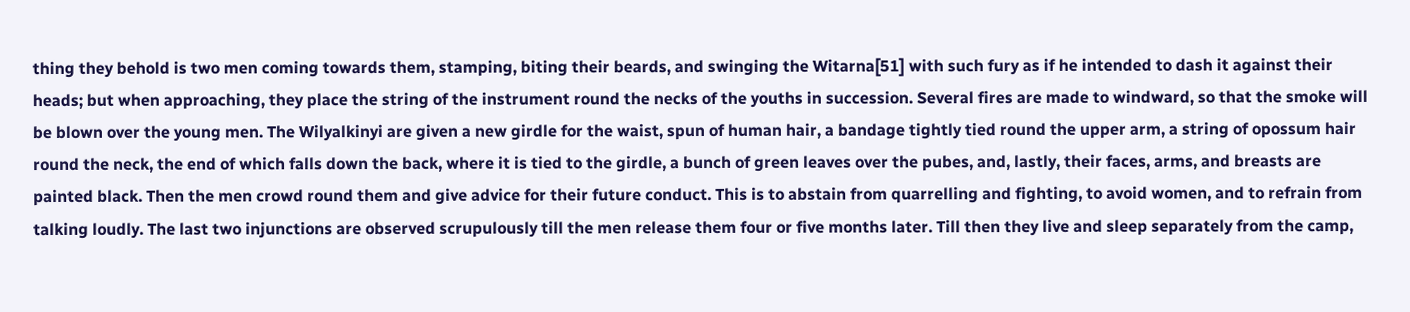thing they behold is two men coming towards them, stamping, biting their beards, and swinging the Witarna[51] with such fury as if he intended to dash it against their heads; but when approaching, they place the string of the instrument round the necks of the youths in succession. Several fires are made to windward, so that the smoke will be blown over the young men. The Wilyalkinyi are given a new girdle for the waist, spun of human hair, a bandage tightly tied round the upper arm, a string of opossum hair round the neck, the end of which falls down the back, where it is tied to the girdle, a bunch of green leaves over the pubes, and, lastly, their faces, arms, and breasts are painted black. Then the men crowd round them and give advice for their future conduct. This is to abstain from quarrelling and fighting, to avoid women, and to refrain from talking loudly. The last two injunctions are observed scrupulously till the men release them four or five months later. Till then they live and sleep separately from the camp,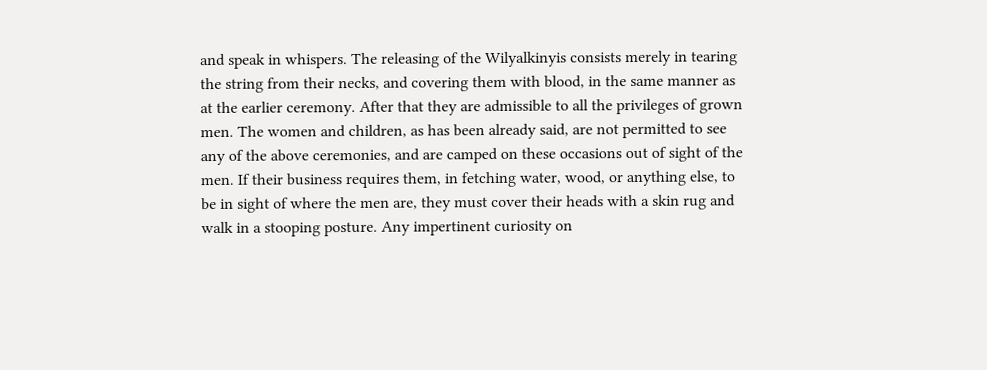and speak in whispers. The releasing of the Wilyalkinyis consists merely in tearing the string from their necks, and covering them with blood, in the same manner as at the earlier ceremony. After that they are admissible to all the privileges of grown men. The women and children, as has been already said, are not permitted to see any of the above ceremonies, and are camped on these occasions out of sight of the men. If their business requires them, in fetching water, wood, or anything else, to be in sight of where the men are, they must cover their heads with a skin rug and walk in a stooping posture. Any impertinent curiosity on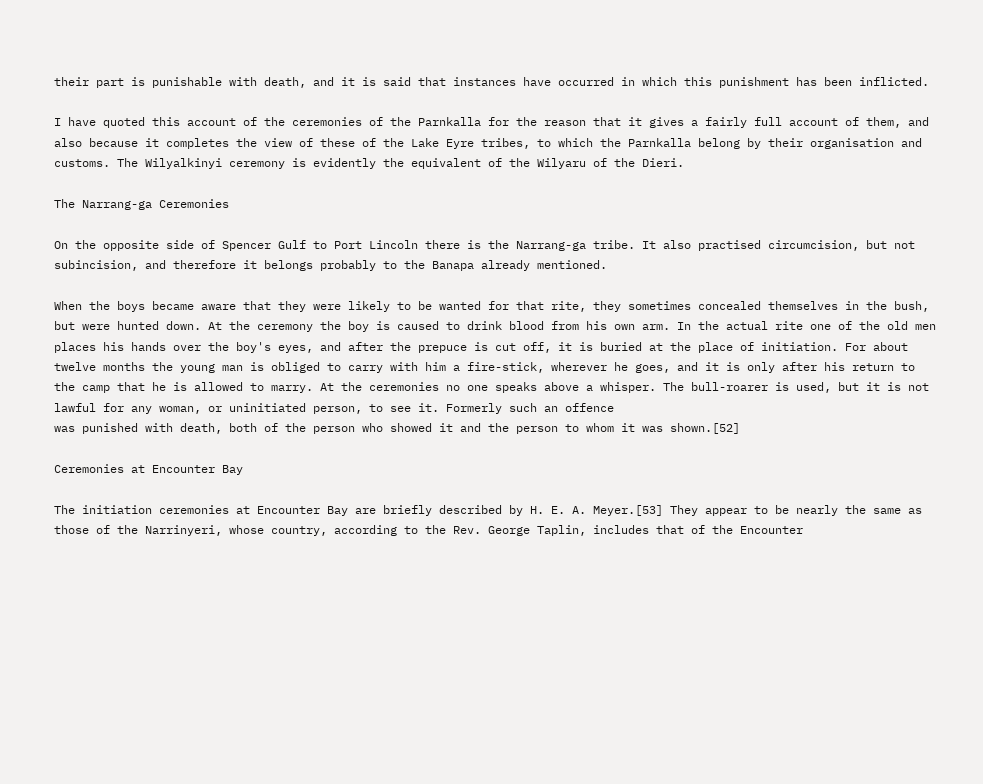their part is punishable with death, and it is said that instances have occurred in which this punishment has been inflicted.

I have quoted this account of the ceremonies of the Parnkalla for the reason that it gives a fairly full account of them, and also because it completes the view of these of the Lake Eyre tribes, to which the Parnkalla belong by their organisation and customs. The Wilyalkinyi ceremony is evidently the equivalent of the Wilyaru of the Dieri.

The Narrang-ga Ceremonies

On the opposite side of Spencer Gulf to Port Lincoln there is the Narrang-ga tribe. It also practised circumcision, but not subincision, and therefore it belongs probably to the Banapa already mentioned.

When the boys became aware that they were likely to be wanted for that rite, they sometimes concealed themselves in the bush, but were hunted down. At the ceremony the boy is caused to drink blood from his own arm. In the actual rite one of the old men places his hands over the boy's eyes, and after the prepuce is cut off, it is buried at the place of initiation. For about twelve months the young man is obliged to carry with him a fire-stick, wherever he goes, and it is only after his return to the camp that he is allowed to marry. At the ceremonies no one speaks above a whisper. The bull-roarer is used, but it is not lawful for any woman, or uninitiated person, to see it. Formerly such an offence
was punished with death, both of the person who showed it and the person to whom it was shown.[52]

Ceremonies at Encounter Bay

The initiation ceremonies at Encounter Bay are briefly described by H. E. A. Meyer.[53] They appear to be nearly the same as those of the Narrinyeri, whose country, according to the Rev. George Taplin, includes that of the Encounter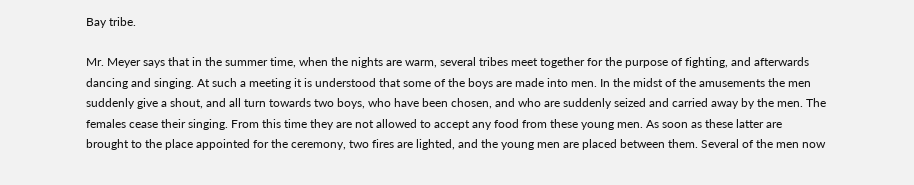Bay tribe.

Mr. Meyer says that in the summer time, when the nights are warm, several tribes meet together for the purpose of fighting, and afterwards dancing and singing. At such a meeting it is understood that some of the boys are made into men. In the midst of the amusements the men suddenly give a shout, and all turn towards two boys, who have been chosen, and who are suddenly seized and carried away by the men. The females cease their singing. From this time they are not allowed to accept any food from these young men. As soon as these latter are brought to the place appointed for the ceremony, two fires are lighted, and the young men are placed between them. Several of the men now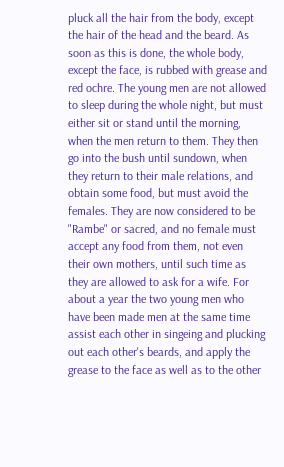pluck all the hair from the body, except the hair of the head and the beard. As soon as this is done, the whole body, except the face, is rubbed with grease and red ochre. The young men are not allowed to sleep during the whole night, but must either sit or stand until the morning, when the men return to them. They then go into the bush until sundown, when they return to their male relations, and obtain some food, but must avoid the females. They are now considered to be "Rambe" or sacred, and no female must accept any food from them, not even their own mothers, until such time as they are allowed to ask for a wife. For about a year the two young men who have been made men at the same time assist each other in singeing and plucking out each other's beards, and apply the grease to the face as well as to the other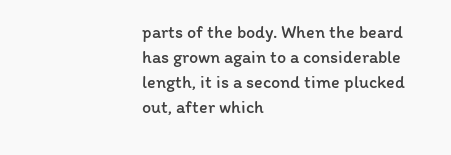parts of the body. When the beard has grown again to a considerable length, it is a second time plucked out, after which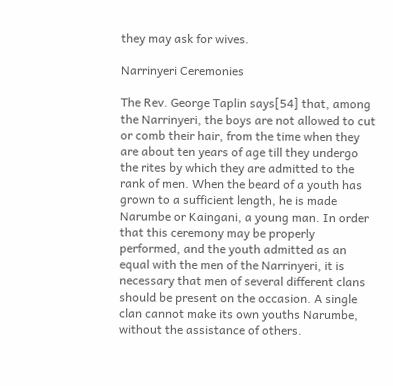they may ask for wives.

Narrinyeri Ceremonies

The Rev. George Taplin says[54] that, among the Narrinyeri, the boys are not allowed to cut or comb their hair, from the time when they are about ten years of age till they undergo the rites by which they are admitted to the rank of men. When the beard of a youth has grown to a sufficient length, he is made Narumbe or Kaingani, a young man. In order that this ceremony may be properly performed, and the youth admitted as an equal with the men of the Narrinyeri, it is necessary that men of several different clans should be present on the occasion. A single clan cannot make its own youths Narumbe, without the assistance of others.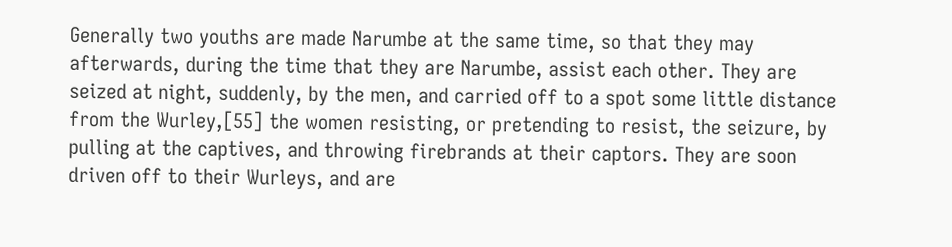Generally two youths are made Narumbe at the same time, so that they may afterwards, during the time that they are Narumbe, assist each other. They are seized at night, suddenly, by the men, and carried off to a spot some little distance from the Wurley,[55] the women resisting, or pretending to resist, the seizure, by pulling at the captives, and throwing firebrands at their captors. They are soon driven off to their Wurleys, and are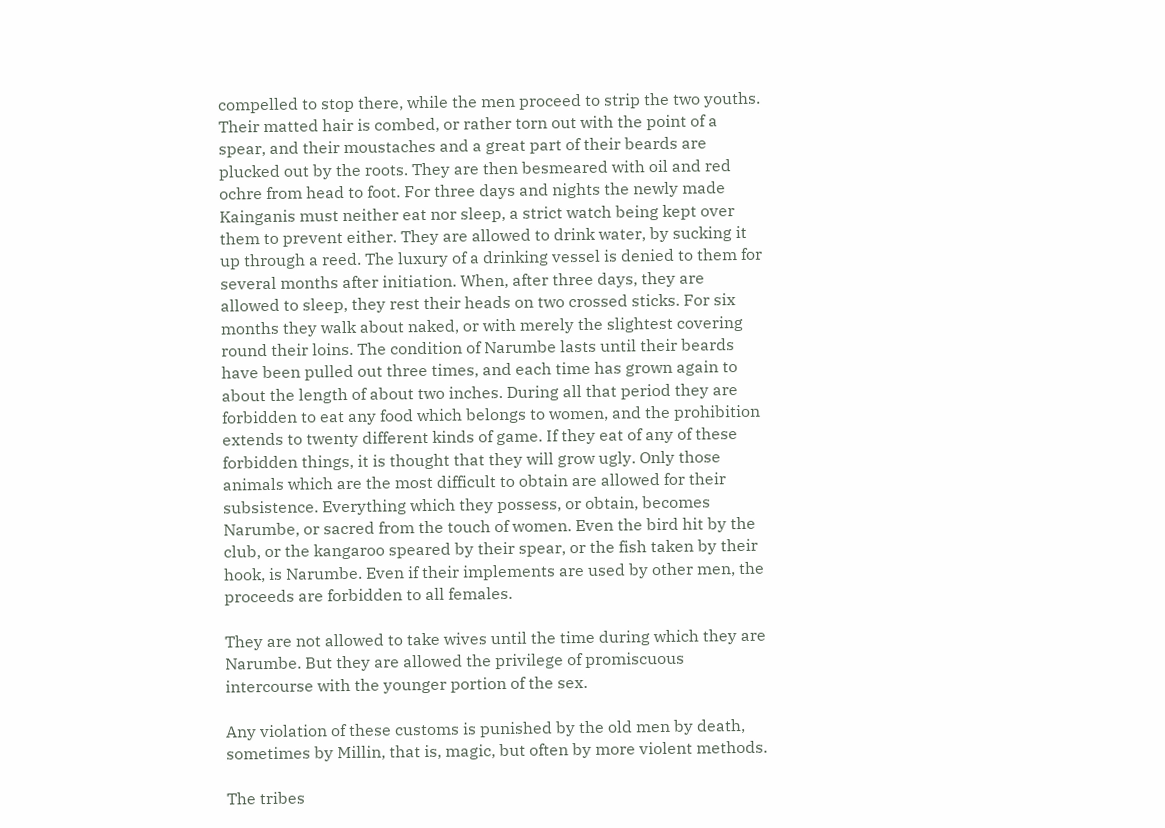compelled to stop there, while the men proceed to strip the two youths. Their matted hair is combed, or rather torn out with the point of a spear, and their moustaches and a great part of their beards are plucked out by the roots. They are then besmeared with oil and red ochre from head to foot. For three days and nights the newly made Kainganis must neither eat nor sleep, a strict watch being kept over them to prevent either. They are allowed to drink water, by sucking it up through a reed. The luxury of a drinking vessel is denied to them for several months after initiation. When, after three days, they are allowed to sleep, they rest their heads on two crossed sticks. For six months they walk about naked, or with merely the slightest covering round their loins. The condition of Narumbe lasts until their beards have been pulled out three times, and each time has grown again to about the length of about two inches. During all that period they are forbidden to eat any food which belongs to women, and the prohibition extends to twenty different kinds of game. If they eat of any of these forbidden things, it is thought that they will grow ugly. Only those animals which are the most difficult to obtain are allowed for their subsistence. Everything which they possess, or obtain, becomes Narumbe, or sacred from the touch of women. Even the bird hit by the club, or the kangaroo speared by their spear, or the fish taken by their hook, is Narumbe. Even if their implements are used by other men, the proceeds are forbidden to all females.

They are not allowed to take wives until the time during which they are Narumbe. But they are allowed the privilege of promiscuous intercourse with the younger portion of the sex.

Any violation of these customs is punished by the old men by death, sometimes by Millin, that is, magic, but often by more violent methods.

The tribes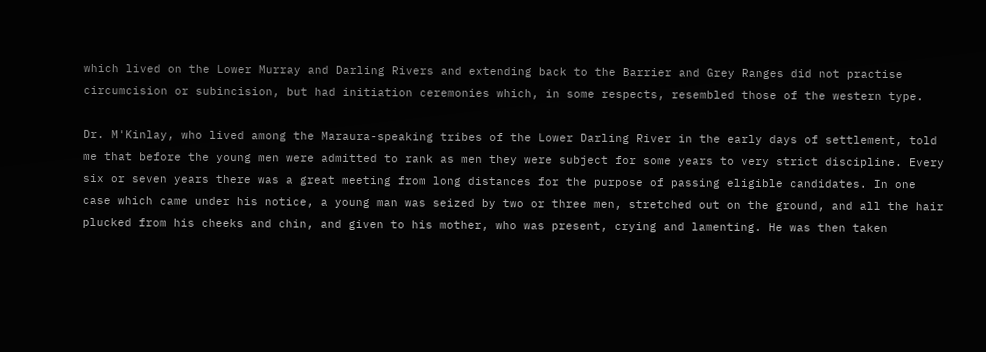which lived on the Lower Murray and Darling Rivers and extending back to the Barrier and Grey Ranges did not practise circumcision or subincision, but had initiation ceremonies which, in some respects, resembled those of the western type.

Dr. M'Kinlay, who lived among the Maraura-speaking tribes of the Lower Darling River in the early days of settlement, told me that before the young men were admitted to rank as men they were subject for some years to very strict discipline. Every six or seven years there was a great meeting from long distances for the purpose of passing eligible candidates. In one case which came under his notice, a young man was seized by two or three men, stretched out on the ground, and all the hair plucked from his cheeks and chin, and given to his mother, who was present, crying and lamenting. He was then taken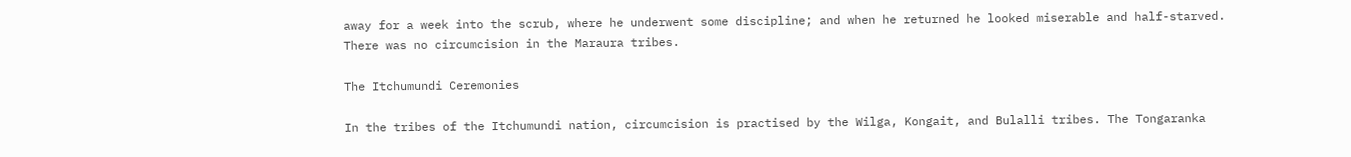away for a week into the scrub, where he underwent some discipline; and when he returned he looked miserable and half-starved. There was no circumcision in the Maraura tribes.

The Itchumundi Ceremonies

In the tribes of the Itchumundi nation, circumcision is practised by the Wilga, Kongait, and Bulalli tribes. The Tongaranka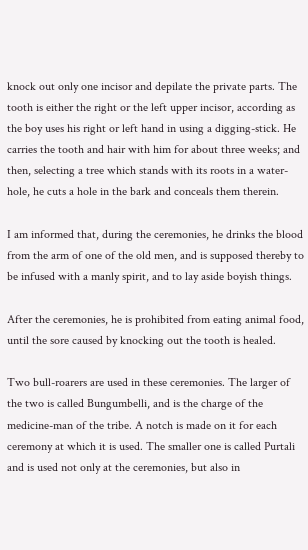knock out only one incisor and depilate the private parts. The tooth is either the right or the left upper incisor, according as the boy uses his right or left hand in using a digging-stick. He carries the tooth and hair with him for about three weeks; and then, selecting a tree which stands with its roots in a water-hole, he cuts a hole in the bark and conceals them therein.

I am informed that, during the ceremonies, he drinks the blood from the arm of one of the old men, and is supposed thereby to be infused with a manly spirit, and to lay aside boyish things.

After the ceremonies, he is prohibited from eating animal food, until the sore caused by knocking out the tooth is healed.

Two bull-roarers are used in these ceremonies. The larger of the two is called Bungumbelli, and is the charge of the medicine-man of the tribe. A notch is made on it for each ceremony at which it is used. The smaller one is called Purtali and is used not only at the ceremonies, but also in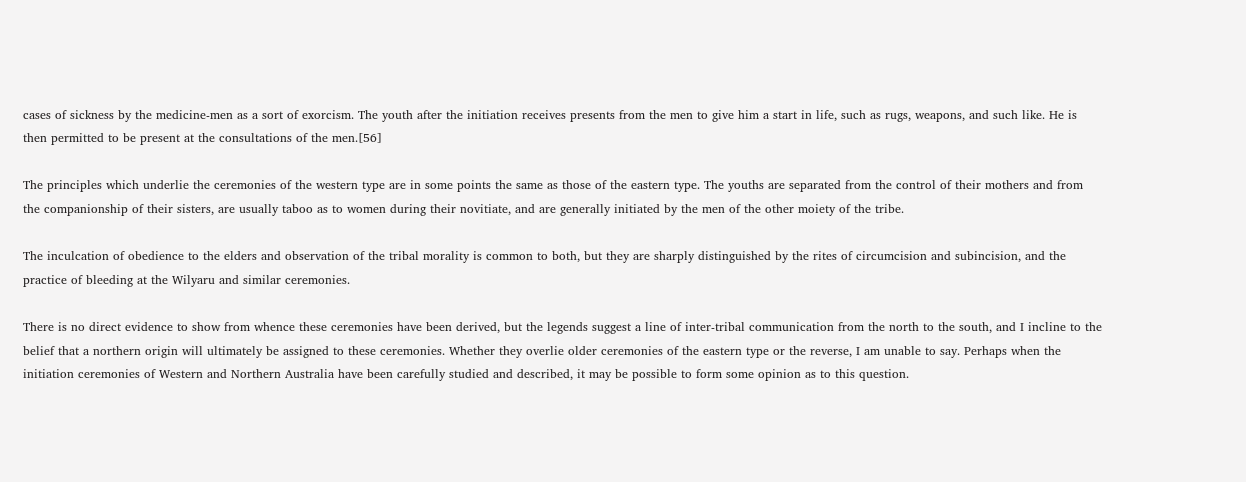cases of sickness by the medicine-men as a sort of exorcism. The youth after the initiation receives presents from the men to give him a start in life, such as rugs, weapons, and such like. He is then permitted to be present at the consultations of the men.[56]

The principles which underlie the ceremonies of the western type are in some points the same as those of the eastern type. The youths are separated from the control of their mothers and from the companionship of their sisters, are usually taboo as to women during their novitiate, and are generally initiated by the men of the other moiety of the tribe.

The inculcation of obedience to the elders and observation of the tribal morality is common to both, but they are sharply distinguished by the rites of circumcision and subincision, and the practice of bleeding at the Wilyaru and similar ceremonies.

There is no direct evidence to show from whence these ceremonies have been derived, but the legends suggest a line of inter-tribal communication from the north to the south, and I incline to the belief that a northern origin will ultimately be assigned to these ceremonies. Whether they overlie older ceremonies of the eastern type or the reverse, I am unable to say. Perhaps when the initiation ceremonies of Western and Northern Australia have been carefully studied and described, it may be possible to form some opinion as to this question.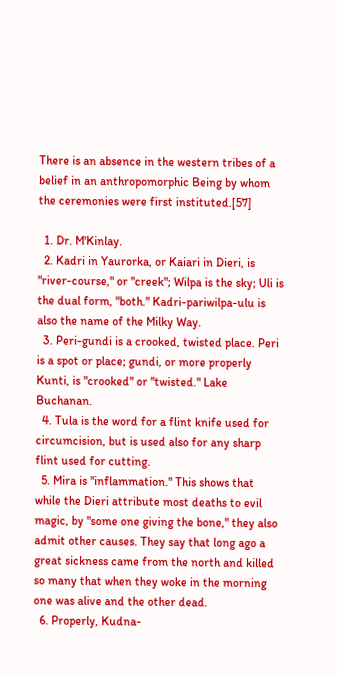There is an absence in the western tribes of a belief in an anthropomorphic Being by whom the ceremonies were first instituted.[57]

  1. Dr. M'Kinlay.
  2. Kadri in Yaurorka, or Kaiari in Dieri, is "river-course," or "creek"; Wilpa is the sky; Uli is the dual form, "both." Kadri-pariwilpa-ulu is also the name of the Milky Way.
  3. Peri-gundi is a crooked, twisted place. Peri is a spot or place; gundi, or more properly Kunti, is "crooked" or "twisted." Lake Buchanan.
  4. Tula is the word for a flint knife used for circumcision, but is used also for any sharp flint used for cutting.
  5. Mira is "inflammation." This shows that while the Dieri attribute most deaths to evil magic, by "some one giving the bone," they also admit other causes. They say that long ago a great sickness came from the north and killed so many that when they woke in the morning one was alive and the other dead.
  6. Properly, Kudna-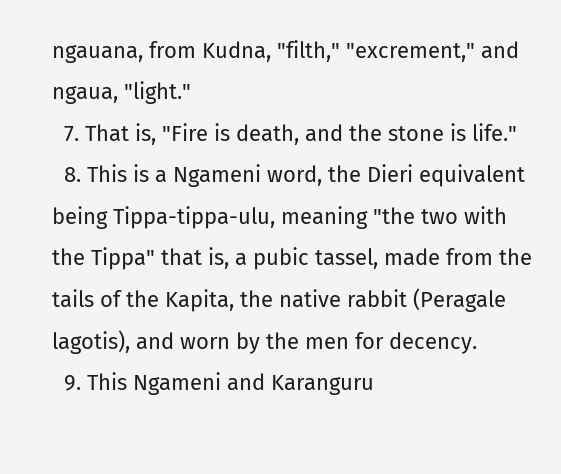ngauana, from Kudna, "filth," "excrement," and ngaua, "light."
  7. That is, "Fire is death, and the stone is life."
  8. This is a Ngameni word, the Dieri equivalent being Tippa-tippa-ulu, meaning "the two with the Tippa" that is, a pubic tassel, made from the tails of the Kapita, the native rabbit (Peragale lagotis), and worn by the men for decency.
  9. This Ngameni and Karanguru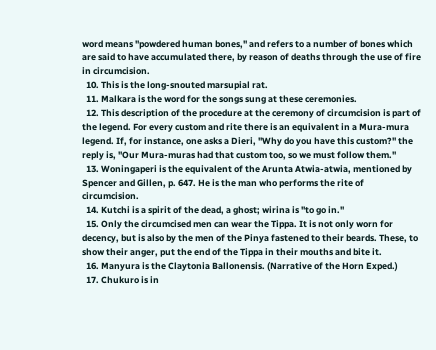word means "powdered human bones," and refers to a number of bones which are said to have accumulated there, by reason of deaths through the use of fire in circumcision.
  10. This is the long-snouted marsupial rat.
  11. Malkara is the word for the songs sung at these ceremonies.
  12. This description of the procedure at the ceremony of circumcision is part of the legend. For every custom and rite there is an equivalent in a Mura-mura legend. If, for instance, one asks a Dieri, "Why do you have this custom?" the reply is, "Our Mura-muras had that custom too, so we must follow them."
  13. Woningaperi is the equivalent of the Arunta Atwia-atwia, mentioned by Spencer and Gillen, p. 647. He is the man who performs the rite of circumcision.
  14. Kutchi is a spirit of the dead, a ghost; wirina is "to go in."
  15. Only the circumcised men can wear the Tippa. It is not only worn for decency, but is also by the men of the Pinya fastened to their beards. These, to show their anger, put the end of the Tippa in their mouths and bite it.
  16. Manyura is the Claytonia Ballonensis. (Narrative of the Horn Exped.)
  17. Chukuro is in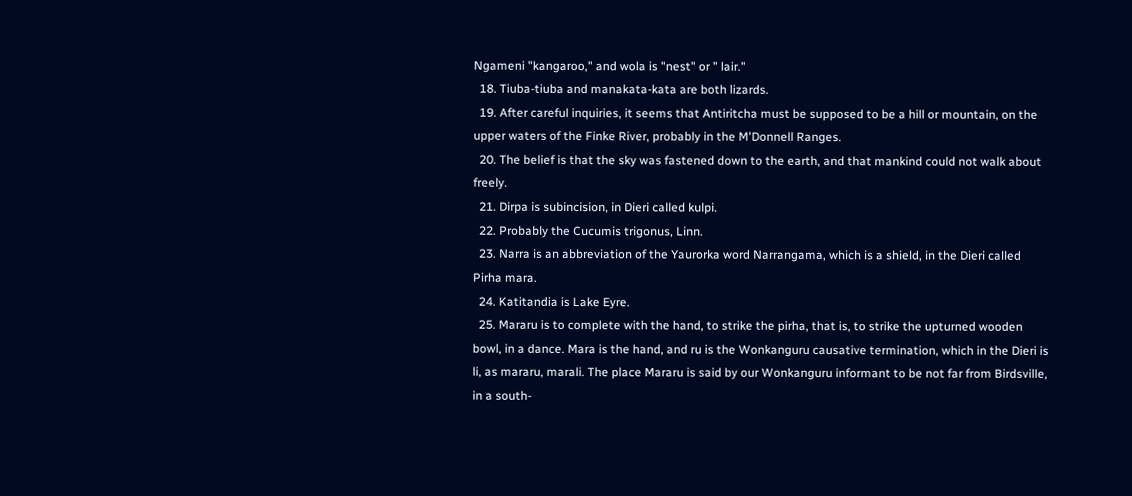Ngameni "kangaroo," and wola is "nest" or " lair."
  18. Tiuba-tiuba and manakata-kata are both lizards.
  19. After careful inquiries, it seems that Antiritcha must be supposed to be a hill or mountain, on the upper waters of the Finke River, probably in the M'Donnell Ranges.
  20. The belief is that the sky was fastened down to the earth, and that mankind could not walk about freely.
  21. Dirpa is subincision, in Dieri called kulpi.
  22. Probably the Cucumis trigonus, Linn.
  23. Narra is an abbreviation of the Yaurorka word Narrangama, which is a shield, in the Dieri called Pirha mara.
  24. Katitandia is Lake Eyre.
  25. Mararu is to complete with the hand, to strike the pirha, that is, to strike the upturned wooden bowl, in a dance. Mara is the hand, and ru is the Wonkanguru causative termination, which in the Dieri is li, as mararu, marali. The place Mararu is said by our Wonkanguru informant to be not far from Birdsville, in a south-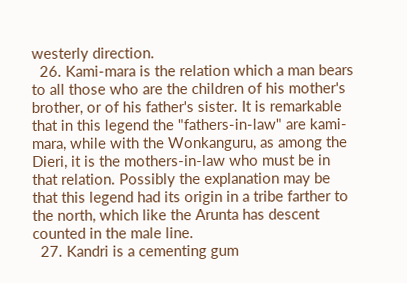westerly direction.
  26. Kami-mara is the relation which a man bears to all those who are the children of his mother's brother, or of his father's sister. It is remarkable that in this legend the "fathers-in-law" are kami-mara, while with the Wonkanguru, as among the Dieri, it is the mothers-in-law who must be in that relation. Possibly the explanation may be that this legend had its origin in a tribe farther to the north, which like the Arunta has descent counted in the male line.
  27. Kandri is a cementing gum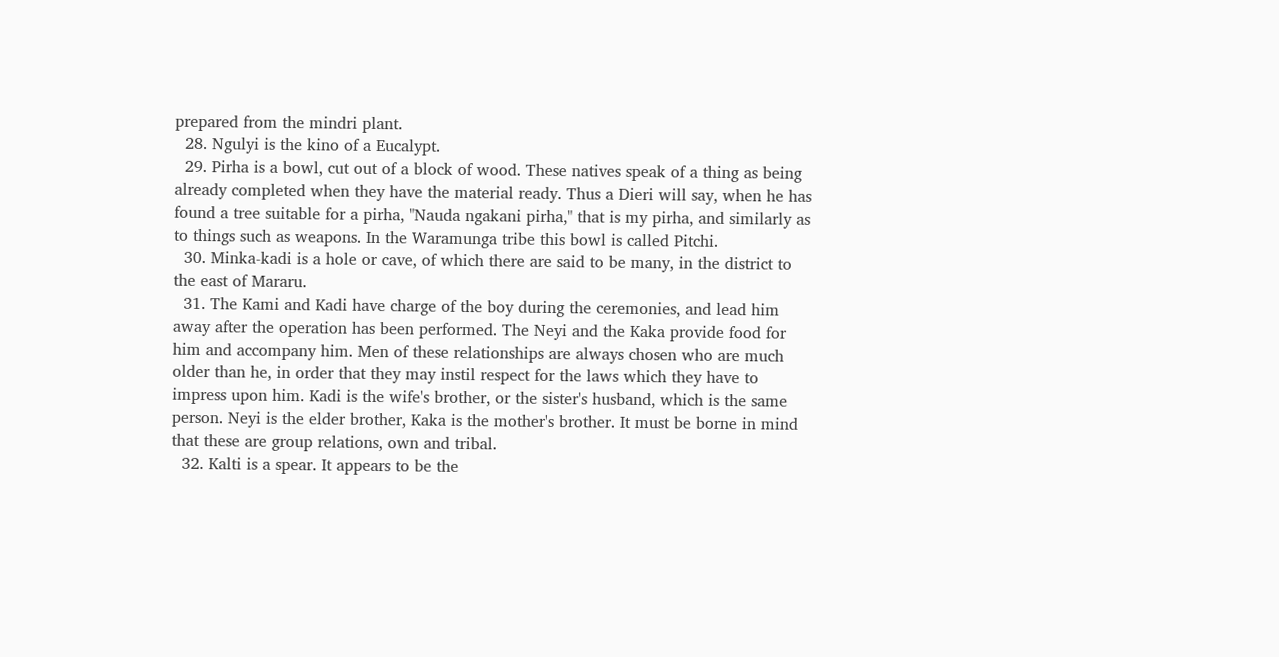prepared from the mindri plant.
  28. Ngulyi is the kino of a Eucalypt.
  29. Pirha is a bowl, cut out of a block of wood. These natives speak of a thing as being already completed when they have the material ready. Thus a Dieri will say, when he has found a tree suitable for a pirha, "Nauda ngakani pirha," that is my pirha, and similarly as to things such as weapons. In the Waramunga tribe this bowl is called Pitchi.
  30. Minka-kadi is a hole or cave, of which there are said to be many, in the district to the east of Mararu.
  31. The Kami and Kadi have charge of the boy during the ceremonies, and lead him away after the operation has been performed. The Neyi and the Kaka provide food for him and accompany him. Men of these relationships are always chosen who are much older than he, in order that they may instil respect for the laws which they have to impress upon him. Kadi is the wife's brother, or the sister's husband, which is the same person. Neyi is the elder brother, Kaka is the mother's brother. It must be borne in mind that these are group relations, own and tribal.
  32. Kalti is a spear. It appears to be the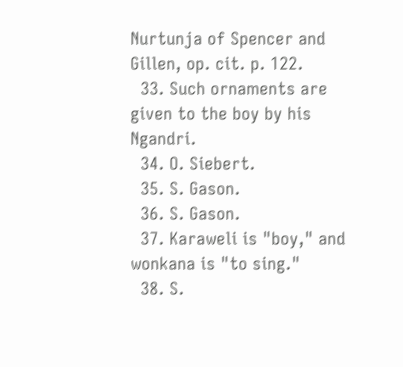Nurtunja of Spencer and Gillen, op. cit. p. 122.
  33. Such ornaments are given to the boy by his Ngandri.
  34. O. Siebert.
  35. S. Gason.
  36. S. Gason.
  37. Karaweli is "boy," and wonkana is "to sing."
  38. S.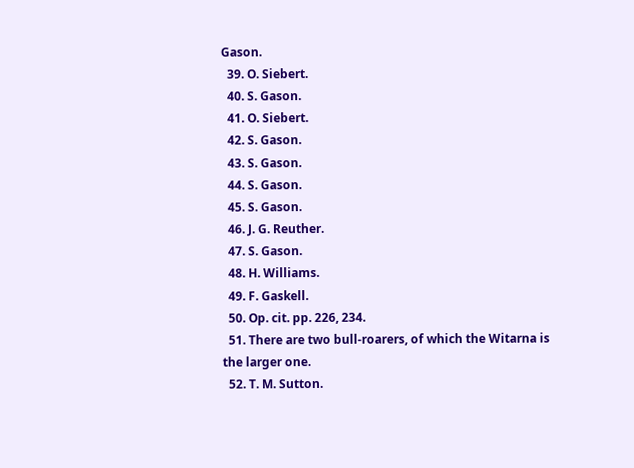Gason.
  39. O. Siebert.
  40. S. Gason.
  41. O. Siebert.
  42. S. Gason.
  43. S. Gason.
  44. S. Gason.
  45. S. Gason.
  46. J. G. Reuther.
  47. S. Gason.
  48. H. Williams.
  49. F. Gaskell.
  50. Op. cit. pp. 226, 234.
  51. There are two bull-roarers, of which the Witarna is the larger one.
  52. T. M. Sutton.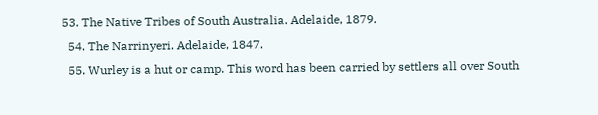53. The Native Tribes of South Australia. Adelaide, 1879.
  54. The Narrinyeri. Adelaide, 1847.
  55. Wurley is a hut or camp. This word has been carried by settlers all over South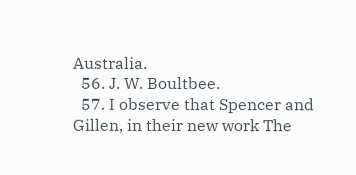Australia.
  56. J. W. Boultbee.
  57. I observe that Spencer and Gillen, in their new work The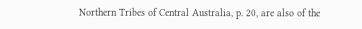Northern Tribes of Central Australia, p. 20, are also of the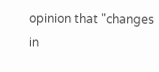opinion that "changes in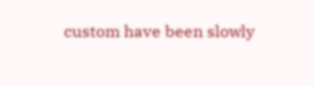custom have been slowly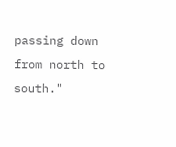passing down from north to south."